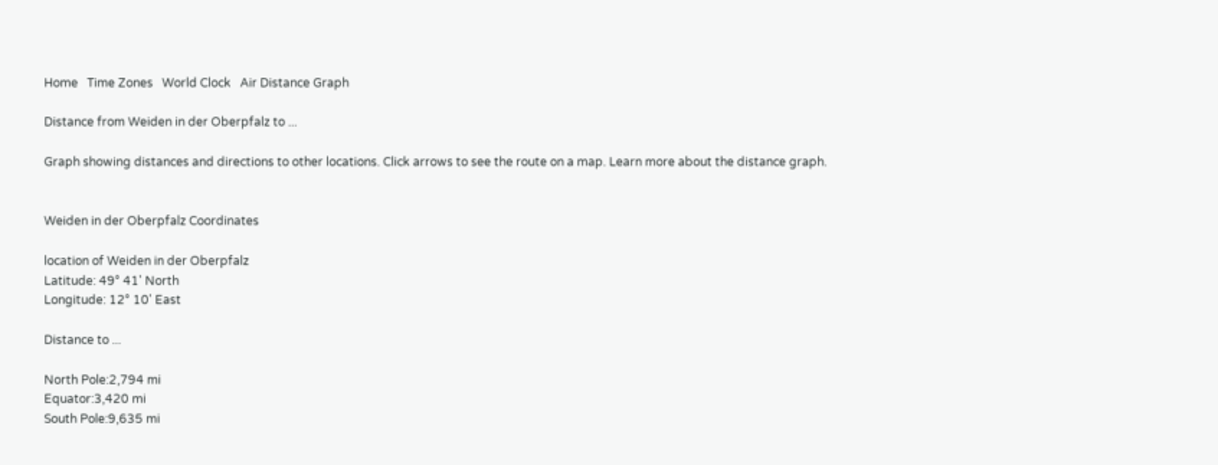Home   Time Zones   World Clock   Air Distance Graph

Distance from Weiden in der Oberpfalz to ...

Graph showing distances and directions to other locations. Click arrows to see the route on a map. Learn more about the distance graph.


Weiden in der Oberpfalz Coordinates

location of Weiden in der Oberpfalz
Latitude: 49° 41' North
Longitude: 12° 10' East

Distance to ...

North Pole:2,794 mi
Equator:3,420 mi
South Pole:9,635 mi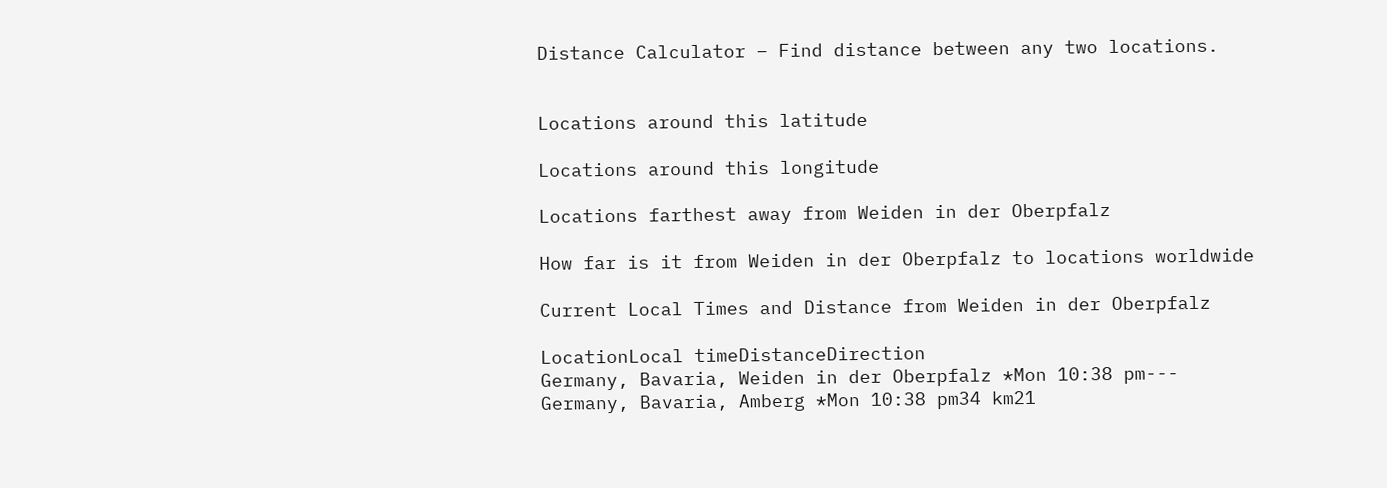Distance Calculator – Find distance between any two locations.


Locations around this latitude

Locations around this longitude

Locations farthest away from Weiden in der Oberpfalz

How far is it from Weiden in der Oberpfalz to locations worldwide

Current Local Times and Distance from Weiden in der Oberpfalz

LocationLocal timeDistanceDirection
Germany, Bavaria, Weiden in der Oberpfalz *Mon 10:38 pm---
Germany, Bavaria, Amberg *Mon 10:38 pm34 km21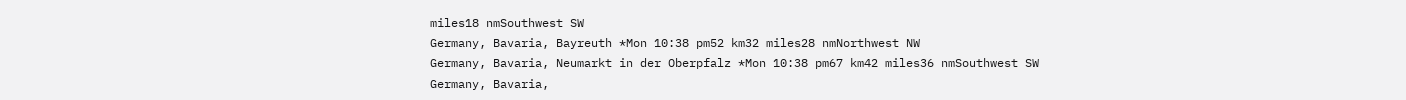miles18 nmSouthwest SW
Germany, Bavaria, Bayreuth *Mon 10:38 pm52 km32 miles28 nmNorthwest NW
Germany, Bavaria, Neumarkt in der Oberpfalz *Mon 10:38 pm67 km42 miles36 nmSouthwest SW
Germany, Bavaria,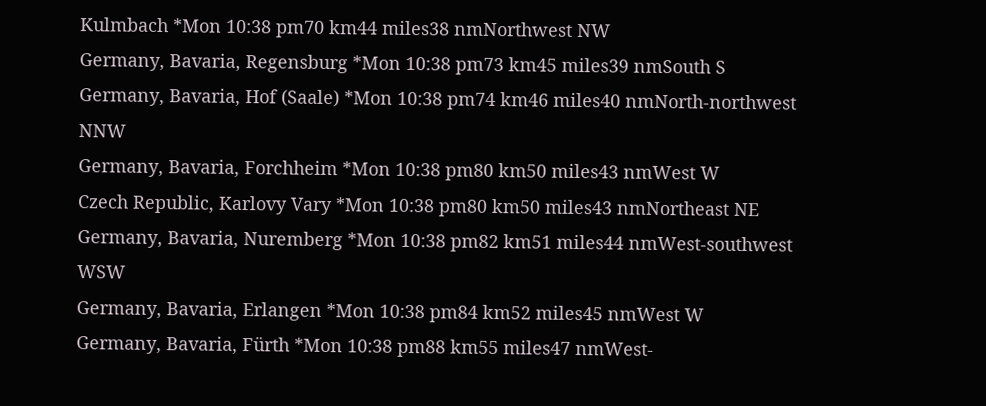Kulmbach *Mon 10:38 pm70 km44 miles38 nmNorthwest NW
Germany, Bavaria, Regensburg *Mon 10:38 pm73 km45 miles39 nmSouth S
Germany, Bavaria, Hof (Saale) *Mon 10:38 pm74 km46 miles40 nmNorth-northwest NNW
Germany, Bavaria, Forchheim *Mon 10:38 pm80 km50 miles43 nmWest W
Czech Republic, Karlovy Vary *Mon 10:38 pm80 km50 miles43 nmNortheast NE
Germany, Bavaria, Nuremberg *Mon 10:38 pm82 km51 miles44 nmWest-southwest WSW
Germany, Bavaria, Erlangen *Mon 10:38 pm84 km52 miles45 nmWest W
Germany, Bavaria, Fürth *Mon 10:38 pm88 km55 miles47 nmWest-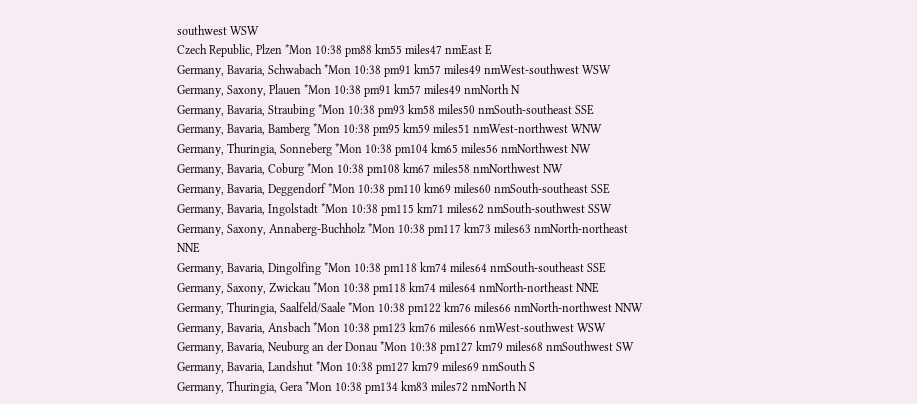southwest WSW
Czech Republic, Plzen *Mon 10:38 pm88 km55 miles47 nmEast E
Germany, Bavaria, Schwabach *Mon 10:38 pm91 km57 miles49 nmWest-southwest WSW
Germany, Saxony, Plauen *Mon 10:38 pm91 km57 miles49 nmNorth N
Germany, Bavaria, Straubing *Mon 10:38 pm93 km58 miles50 nmSouth-southeast SSE
Germany, Bavaria, Bamberg *Mon 10:38 pm95 km59 miles51 nmWest-northwest WNW
Germany, Thuringia, Sonneberg *Mon 10:38 pm104 km65 miles56 nmNorthwest NW
Germany, Bavaria, Coburg *Mon 10:38 pm108 km67 miles58 nmNorthwest NW
Germany, Bavaria, Deggendorf *Mon 10:38 pm110 km69 miles60 nmSouth-southeast SSE
Germany, Bavaria, Ingolstadt *Mon 10:38 pm115 km71 miles62 nmSouth-southwest SSW
Germany, Saxony, Annaberg-Buchholz *Mon 10:38 pm117 km73 miles63 nmNorth-northeast NNE
Germany, Bavaria, Dingolfing *Mon 10:38 pm118 km74 miles64 nmSouth-southeast SSE
Germany, Saxony, Zwickau *Mon 10:38 pm118 km74 miles64 nmNorth-northeast NNE
Germany, Thuringia, Saalfeld/Saale *Mon 10:38 pm122 km76 miles66 nmNorth-northwest NNW
Germany, Bavaria, Ansbach *Mon 10:38 pm123 km76 miles66 nmWest-southwest WSW
Germany, Bavaria, Neuburg an der Donau *Mon 10:38 pm127 km79 miles68 nmSouthwest SW
Germany, Bavaria, Landshut *Mon 10:38 pm127 km79 miles69 nmSouth S
Germany, Thuringia, Gera *Mon 10:38 pm134 km83 miles72 nmNorth N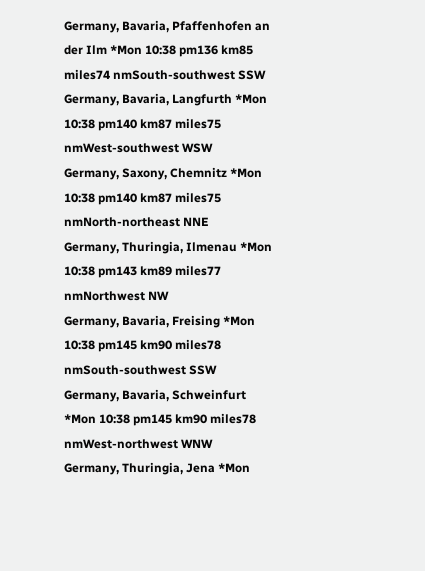Germany, Bavaria, Pfaffenhofen an der Ilm *Mon 10:38 pm136 km85 miles74 nmSouth-southwest SSW
Germany, Bavaria, Langfurth *Mon 10:38 pm140 km87 miles75 nmWest-southwest WSW
Germany, Saxony, Chemnitz *Mon 10:38 pm140 km87 miles75 nmNorth-northeast NNE
Germany, Thuringia, Ilmenau *Mon 10:38 pm143 km89 miles77 nmNorthwest NW
Germany, Bavaria, Freising *Mon 10:38 pm145 km90 miles78 nmSouth-southwest SSW
Germany, Bavaria, Schweinfurt *Mon 10:38 pm145 km90 miles78 nmWest-northwest WNW
Germany, Thuringia, Jena *Mon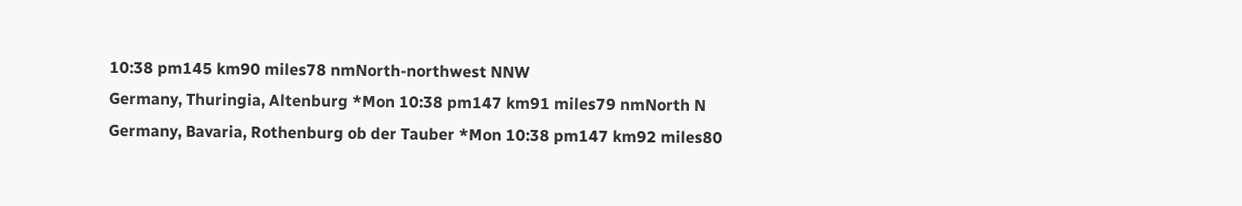10:38 pm145 km90 miles78 nmNorth-northwest NNW
Germany, Thuringia, Altenburg *Mon 10:38 pm147 km91 miles79 nmNorth N
Germany, Bavaria, Rothenburg ob der Tauber *Mon 10:38 pm147 km92 miles80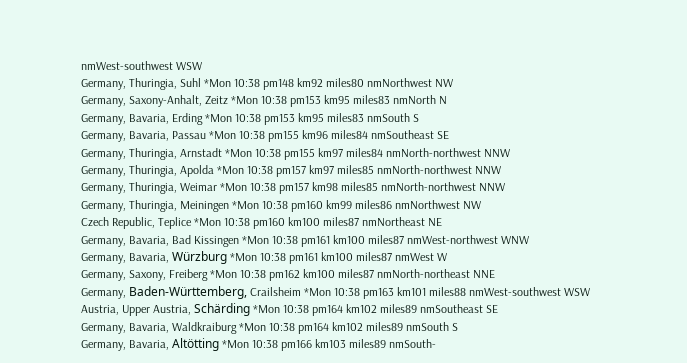nmWest-southwest WSW
Germany, Thuringia, Suhl *Mon 10:38 pm148 km92 miles80 nmNorthwest NW
Germany, Saxony-Anhalt, Zeitz *Mon 10:38 pm153 km95 miles83 nmNorth N
Germany, Bavaria, Erding *Mon 10:38 pm153 km95 miles83 nmSouth S
Germany, Bavaria, Passau *Mon 10:38 pm155 km96 miles84 nmSoutheast SE
Germany, Thuringia, Arnstadt *Mon 10:38 pm155 km97 miles84 nmNorth-northwest NNW
Germany, Thuringia, Apolda *Mon 10:38 pm157 km97 miles85 nmNorth-northwest NNW
Germany, Thuringia, Weimar *Mon 10:38 pm157 km98 miles85 nmNorth-northwest NNW
Germany, Thuringia, Meiningen *Mon 10:38 pm160 km99 miles86 nmNorthwest NW
Czech Republic, Teplice *Mon 10:38 pm160 km100 miles87 nmNortheast NE
Germany, Bavaria, Bad Kissingen *Mon 10:38 pm161 km100 miles87 nmWest-northwest WNW
Germany, Bavaria, Würzburg *Mon 10:38 pm161 km100 miles87 nmWest W
Germany, Saxony, Freiberg *Mon 10:38 pm162 km100 miles87 nmNorth-northeast NNE
Germany, Baden-Württemberg, Crailsheim *Mon 10:38 pm163 km101 miles88 nmWest-southwest WSW
Austria, Upper Austria, Schärding *Mon 10:38 pm164 km102 miles89 nmSoutheast SE
Germany, Bavaria, Waldkraiburg *Mon 10:38 pm164 km102 miles89 nmSouth S
Germany, Bavaria, Altötting *Mon 10:38 pm166 km103 miles89 nmSouth-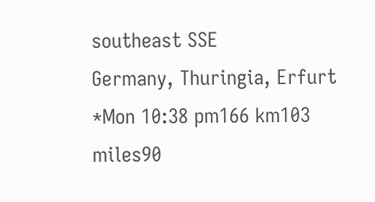southeast SSE
Germany, Thuringia, Erfurt *Mon 10:38 pm166 km103 miles90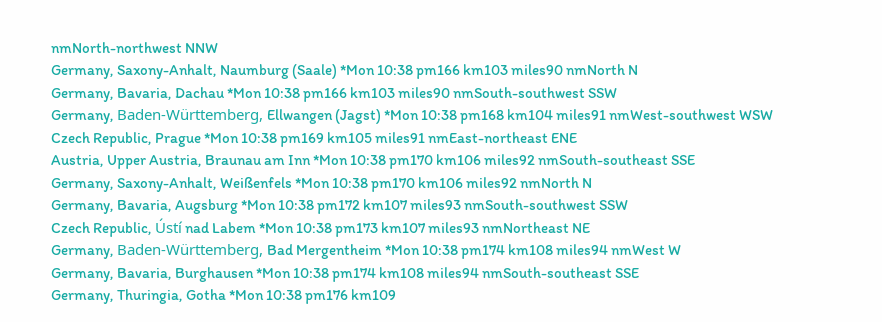nmNorth-northwest NNW
Germany, Saxony-Anhalt, Naumburg (Saale) *Mon 10:38 pm166 km103 miles90 nmNorth N
Germany, Bavaria, Dachau *Mon 10:38 pm166 km103 miles90 nmSouth-southwest SSW
Germany, Baden-Württemberg, Ellwangen (Jagst) *Mon 10:38 pm168 km104 miles91 nmWest-southwest WSW
Czech Republic, Prague *Mon 10:38 pm169 km105 miles91 nmEast-northeast ENE
Austria, Upper Austria, Braunau am Inn *Mon 10:38 pm170 km106 miles92 nmSouth-southeast SSE
Germany, Saxony-Anhalt, Weißenfels *Mon 10:38 pm170 km106 miles92 nmNorth N
Germany, Bavaria, Augsburg *Mon 10:38 pm172 km107 miles93 nmSouth-southwest SSW
Czech Republic, Ústí nad Labem *Mon 10:38 pm173 km107 miles93 nmNortheast NE
Germany, Baden-Württemberg, Bad Mergentheim *Mon 10:38 pm174 km108 miles94 nmWest W
Germany, Bavaria, Burghausen *Mon 10:38 pm174 km108 miles94 nmSouth-southeast SSE
Germany, Thuringia, Gotha *Mon 10:38 pm176 km109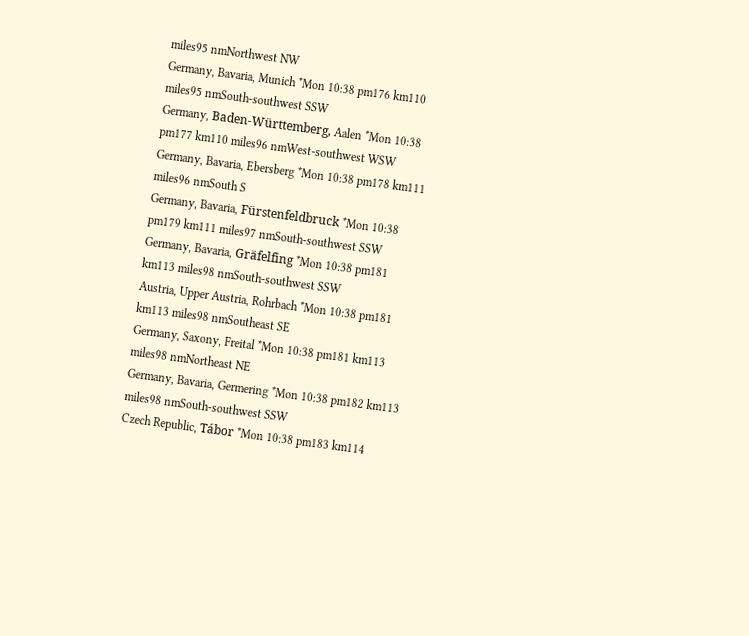miles95 nmNorthwest NW
Germany, Bavaria, Munich *Mon 10:38 pm176 km110 miles95 nmSouth-southwest SSW
Germany, Baden-Württemberg, Aalen *Mon 10:38 pm177 km110 miles96 nmWest-southwest WSW
Germany, Bavaria, Ebersberg *Mon 10:38 pm178 km111 miles96 nmSouth S
Germany, Bavaria, Fürstenfeldbruck *Mon 10:38 pm179 km111 miles97 nmSouth-southwest SSW
Germany, Bavaria, Gräfelfing *Mon 10:38 pm181 km113 miles98 nmSouth-southwest SSW
Austria, Upper Austria, Rohrbach *Mon 10:38 pm181 km113 miles98 nmSoutheast SE
Germany, Saxony, Freital *Mon 10:38 pm181 km113 miles98 nmNortheast NE
Germany, Bavaria, Germering *Mon 10:38 pm182 km113 miles98 nmSouth-southwest SSW
Czech Republic, Tábor *Mon 10:38 pm183 km114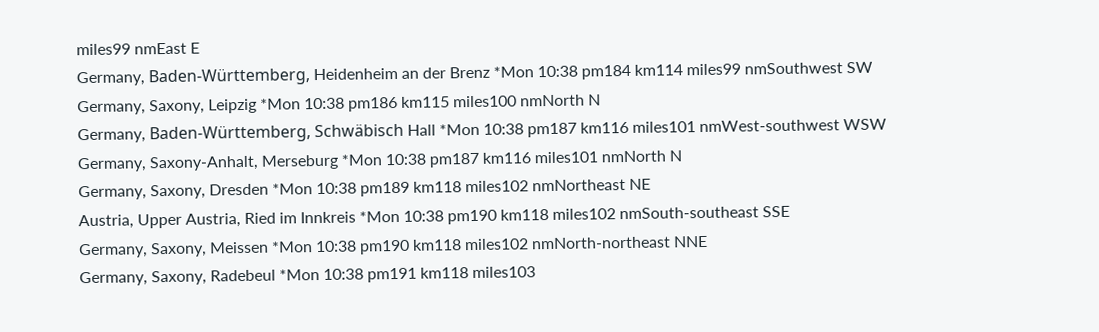miles99 nmEast E
Germany, Baden-Württemberg, Heidenheim an der Brenz *Mon 10:38 pm184 km114 miles99 nmSouthwest SW
Germany, Saxony, Leipzig *Mon 10:38 pm186 km115 miles100 nmNorth N
Germany, Baden-Württemberg, Schwäbisch Hall *Mon 10:38 pm187 km116 miles101 nmWest-southwest WSW
Germany, Saxony-Anhalt, Merseburg *Mon 10:38 pm187 km116 miles101 nmNorth N
Germany, Saxony, Dresden *Mon 10:38 pm189 km118 miles102 nmNortheast NE
Austria, Upper Austria, Ried im Innkreis *Mon 10:38 pm190 km118 miles102 nmSouth-southeast SSE
Germany, Saxony, Meissen *Mon 10:38 pm190 km118 miles102 nmNorth-northeast NNE
Germany, Saxony, Radebeul *Mon 10:38 pm191 km118 miles103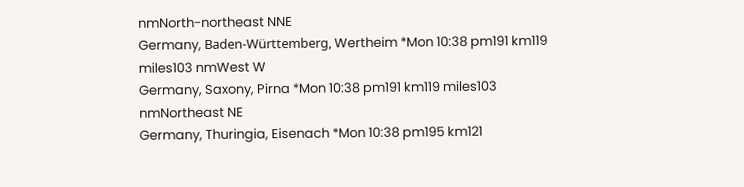nmNorth-northeast NNE
Germany, Baden-Württemberg, Wertheim *Mon 10:38 pm191 km119 miles103 nmWest W
Germany, Saxony, Pirna *Mon 10:38 pm191 km119 miles103 nmNortheast NE
Germany, Thuringia, Eisenach *Mon 10:38 pm195 km121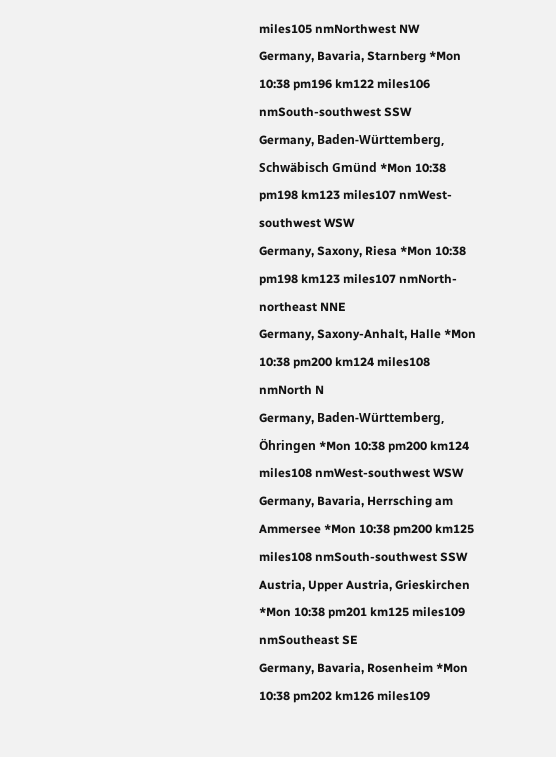miles105 nmNorthwest NW
Germany, Bavaria, Starnberg *Mon 10:38 pm196 km122 miles106 nmSouth-southwest SSW
Germany, Baden-Württemberg, Schwäbisch Gmünd *Mon 10:38 pm198 km123 miles107 nmWest-southwest WSW
Germany, Saxony, Riesa *Mon 10:38 pm198 km123 miles107 nmNorth-northeast NNE
Germany, Saxony-Anhalt, Halle *Mon 10:38 pm200 km124 miles108 nmNorth N
Germany, Baden-Württemberg, Öhringen *Mon 10:38 pm200 km124 miles108 nmWest-southwest WSW
Germany, Bavaria, Herrsching am Ammersee *Mon 10:38 pm200 km125 miles108 nmSouth-southwest SSW
Austria, Upper Austria, Grieskirchen *Mon 10:38 pm201 km125 miles109 nmSoutheast SE
Germany, Bavaria, Rosenheim *Mon 10:38 pm202 km126 miles109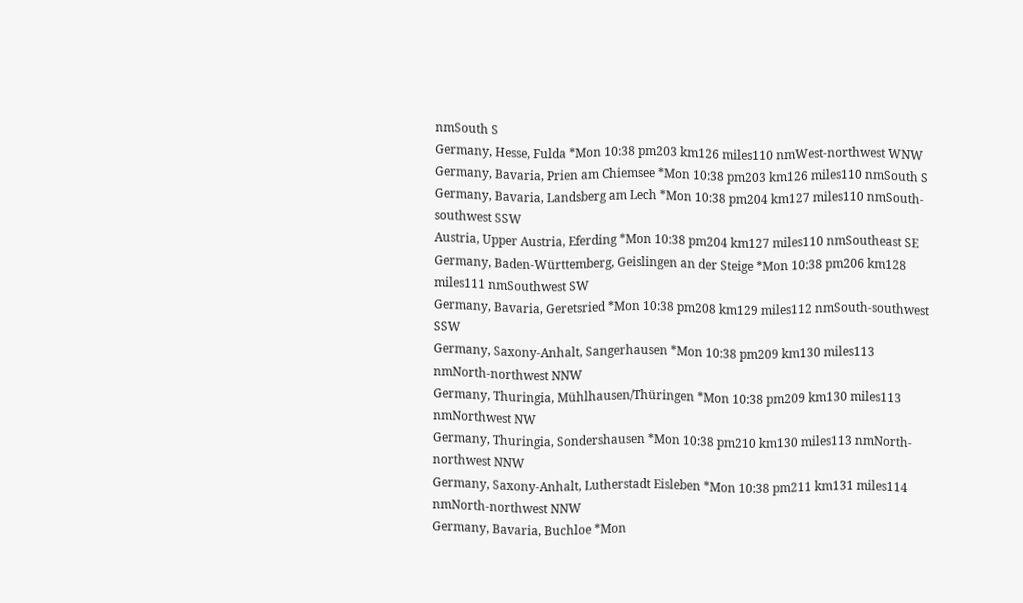nmSouth S
Germany, Hesse, Fulda *Mon 10:38 pm203 km126 miles110 nmWest-northwest WNW
Germany, Bavaria, Prien am Chiemsee *Mon 10:38 pm203 km126 miles110 nmSouth S
Germany, Bavaria, Landsberg am Lech *Mon 10:38 pm204 km127 miles110 nmSouth-southwest SSW
Austria, Upper Austria, Eferding *Mon 10:38 pm204 km127 miles110 nmSoutheast SE
Germany, Baden-Württemberg, Geislingen an der Steige *Mon 10:38 pm206 km128 miles111 nmSouthwest SW
Germany, Bavaria, Geretsried *Mon 10:38 pm208 km129 miles112 nmSouth-southwest SSW
Germany, Saxony-Anhalt, Sangerhausen *Mon 10:38 pm209 km130 miles113 nmNorth-northwest NNW
Germany, Thuringia, Mühlhausen/Thüringen *Mon 10:38 pm209 km130 miles113 nmNorthwest NW
Germany, Thuringia, Sondershausen *Mon 10:38 pm210 km130 miles113 nmNorth-northwest NNW
Germany, Saxony-Anhalt, Lutherstadt Eisleben *Mon 10:38 pm211 km131 miles114 nmNorth-northwest NNW
Germany, Bavaria, Buchloe *Mon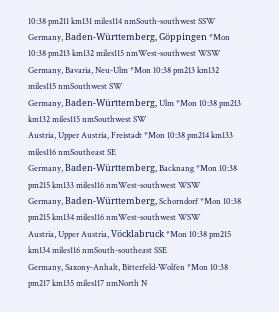10:38 pm211 km131 miles114 nmSouth-southwest SSW
Germany, Baden-Württemberg, Göppingen *Mon 10:38 pm213 km132 miles115 nmWest-southwest WSW
Germany, Bavaria, Neu-Ulm *Mon 10:38 pm213 km132 miles115 nmSouthwest SW
Germany, Baden-Württemberg, Ulm *Mon 10:38 pm213 km132 miles115 nmSouthwest SW
Austria, Upper Austria, Freistadt *Mon 10:38 pm214 km133 miles116 nmSoutheast SE
Germany, Baden-Württemberg, Backnang *Mon 10:38 pm215 km133 miles116 nmWest-southwest WSW
Germany, Baden-Württemberg, Schorndorf *Mon 10:38 pm215 km134 miles116 nmWest-southwest WSW
Austria, Upper Austria, Vöcklabruck *Mon 10:38 pm215 km134 miles116 nmSouth-southeast SSE
Germany, Saxony-Anhalt, Bitterfeld-Wolfen *Mon 10:38 pm217 km135 miles117 nmNorth N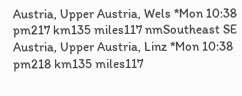Austria, Upper Austria, Wels *Mon 10:38 pm217 km135 miles117 nmSoutheast SE
Austria, Upper Austria, Linz *Mon 10:38 pm218 km135 miles117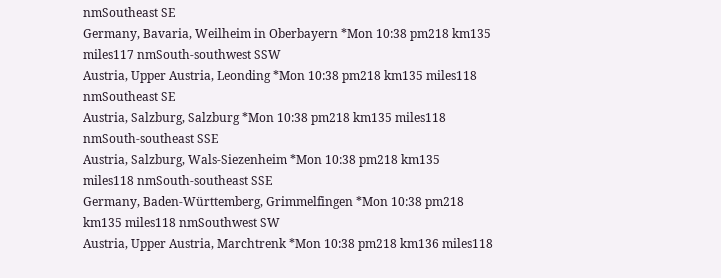nmSoutheast SE
Germany, Bavaria, Weilheim in Oberbayern *Mon 10:38 pm218 km135 miles117 nmSouth-southwest SSW
Austria, Upper Austria, Leonding *Mon 10:38 pm218 km135 miles118 nmSoutheast SE
Austria, Salzburg, Salzburg *Mon 10:38 pm218 km135 miles118 nmSouth-southeast SSE
Austria, Salzburg, Wals-Siezenheim *Mon 10:38 pm218 km135 miles118 nmSouth-southeast SSE
Germany, Baden-Württemberg, Grimmelfingen *Mon 10:38 pm218 km135 miles118 nmSouthwest SW
Austria, Upper Austria, Marchtrenk *Mon 10:38 pm218 km136 miles118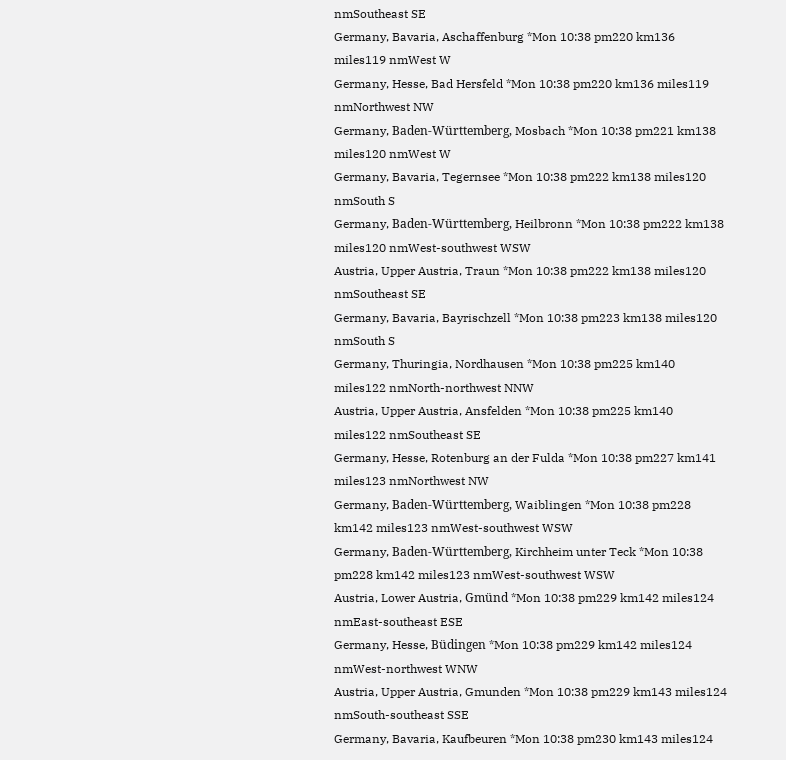nmSoutheast SE
Germany, Bavaria, Aschaffenburg *Mon 10:38 pm220 km136 miles119 nmWest W
Germany, Hesse, Bad Hersfeld *Mon 10:38 pm220 km136 miles119 nmNorthwest NW
Germany, Baden-Württemberg, Mosbach *Mon 10:38 pm221 km138 miles120 nmWest W
Germany, Bavaria, Tegernsee *Mon 10:38 pm222 km138 miles120 nmSouth S
Germany, Baden-Württemberg, Heilbronn *Mon 10:38 pm222 km138 miles120 nmWest-southwest WSW
Austria, Upper Austria, Traun *Mon 10:38 pm222 km138 miles120 nmSoutheast SE
Germany, Bavaria, Bayrischzell *Mon 10:38 pm223 km138 miles120 nmSouth S
Germany, Thuringia, Nordhausen *Mon 10:38 pm225 km140 miles122 nmNorth-northwest NNW
Austria, Upper Austria, Ansfelden *Mon 10:38 pm225 km140 miles122 nmSoutheast SE
Germany, Hesse, Rotenburg an der Fulda *Mon 10:38 pm227 km141 miles123 nmNorthwest NW
Germany, Baden-Württemberg, Waiblingen *Mon 10:38 pm228 km142 miles123 nmWest-southwest WSW
Germany, Baden-Württemberg, Kirchheim unter Teck *Mon 10:38 pm228 km142 miles123 nmWest-southwest WSW
Austria, Lower Austria, Gmünd *Mon 10:38 pm229 km142 miles124 nmEast-southeast ESE
Germany, Hesse, Büdingen *Mon 10:38 pm229 km142 miles124 nmWest-northwest WNW
Austria, Upper Austria, Gmunden *Mon 10:38 pm229 km143 miles124 nmSouth-southeast SSE
Germany, Bavaria, Kaufbeuren *Mon 10:38 pm230 km143 miles124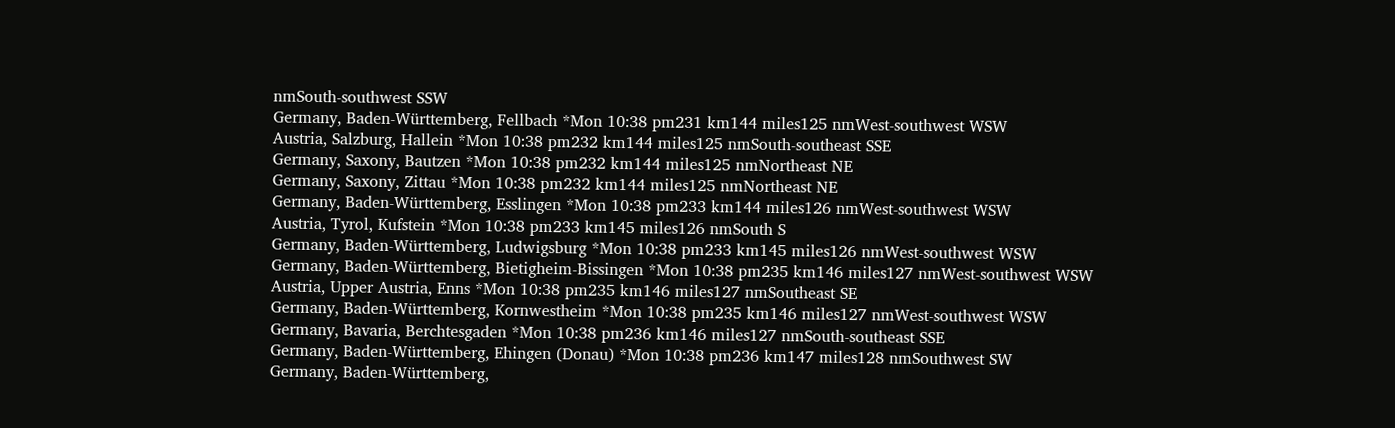nmSouth-southwest SSW
Germany, Baden-Württemberg, Fellbach *Mon 10:38 pm231 km144 miles125 nmWest-southwest WSW
Austria, Salzburg, Hallein *Mon 10:38 pm232 km144 miles125 nmSouth-southeast SSE
Germany, Saxony, Bautzen *Mon 10:38 pm232 km144 miles125 nmNortheast NE
Germany, Saxony, Zittau *Mon 10:38 pm232 km144 miles125 nmNortheast NE
Germany, Baden-Württemberg, Esslingen *Mon 10:38 pm233 km144 miles126 nmWest-southwest WSW
Austria, Tyrol, Kufstein *Mon 10:38 pm233 km145 miles126 nmSouth S
Germany, Baden-Württemberg, Ludwigsburg *Mon 10:38 pm233 km145 miles126 nmWest-southwest WSW
Germany, Baden-Württemberg, Bietigheim-Bissingen *Mon 10:38 pm235 km146 miles127 nmWest-southwest WSW
Austria, Upper Austria, Enns *Mon 10:38 pm235 km146 miles127 nmSoutheast SE
Germany, Baden-Württemberg, Kornwestheim *Mon 10:38 pm235 km146 miles127 nmWest-southwest WSW
Germany, Bavaria, Berchtesgaden *Mon 10:38 pm236 km146 miles127 nmSouth-southeast SSE
Germany, Baden-Württemberg, Ehingen (Donau) *Mon 10:38 pm236 km147 miles128 nmSouthwest SW
Germany, Baden-Württemberg,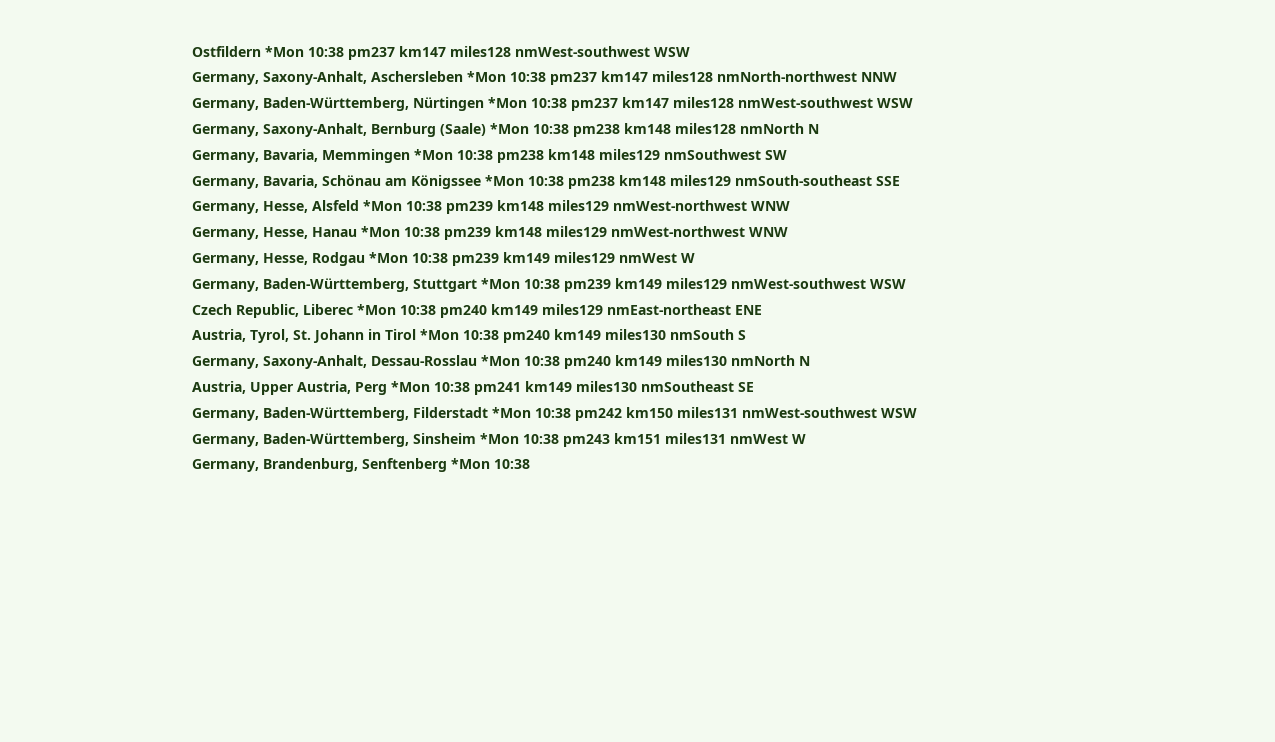Ostfildern *Mon 10:38 pm237 km147 miles128 nmWest-southwest WSW
Germany, Saxony-Anhalt, Aschersleben *Mon 10:38 pm237 km147 miles128 nmNorth-northwest NNW
Germany, Baden-Württemberg, Nürtingen *Mon 10:38 pm237 km147 miles128 nmWest-southwest WSW
Germany, Saxony-Anhalt, Bernburg (Saale) *Mon 10:38 pm238 km148 miles128 nmNorth N
Germany, Bavaria, Memmingen *Mon 10:38 pm238 km148 miles129 nmSouthwest SW
Germany, Bavaria, Schönau am Königssee *Mon 10:38 pm238 km148 miles129 nmSouth-southeast SSE
Germany, Hesse, Alsfeld *Mon 10:38 pm239 km148 miles129 nmWest-northwest WNW
Germany, Hesse, Hanau *Mon 10:38 pm239 km148 miles129 nmWest-northwest WNW
Germany, Hesse, Rodgau *Mon 10:38 pm239 km149 miles129 nmWest W
Germany, Baden-Württemberg, Stuttgart *Mon 10:38 pm239 km149 miles129 nmWest-southwest WSW
Czech Republic, Liberec *Mon 10:38 pm240 km149 miles129 nmEast-northeast ENE
Austria, Tyrol, St. Johann in Tirol *Mon 10:38 pm240 km149 miles130 nmSouth S
Germany, Saxony-Anhalt, Dessau-Rosslau *Mon 10:38 pm240 km149 miles130 nmNorth N
Austria, Upper Austria, Perg *Mon 10:38 pm241 km149 miles130 nmSoutheast SE
Germany, Baden-Württemberg, Filderstadt *Mon 10:38 pm242 km150 miles131 nmWest-southwest WSW
Germany, Baden-Württemberg, Sinsheim *Mon 10:38 pm243 km151 miles131 nmWest W
Germany, Brandenburg, Senftenberg *Mon 10:38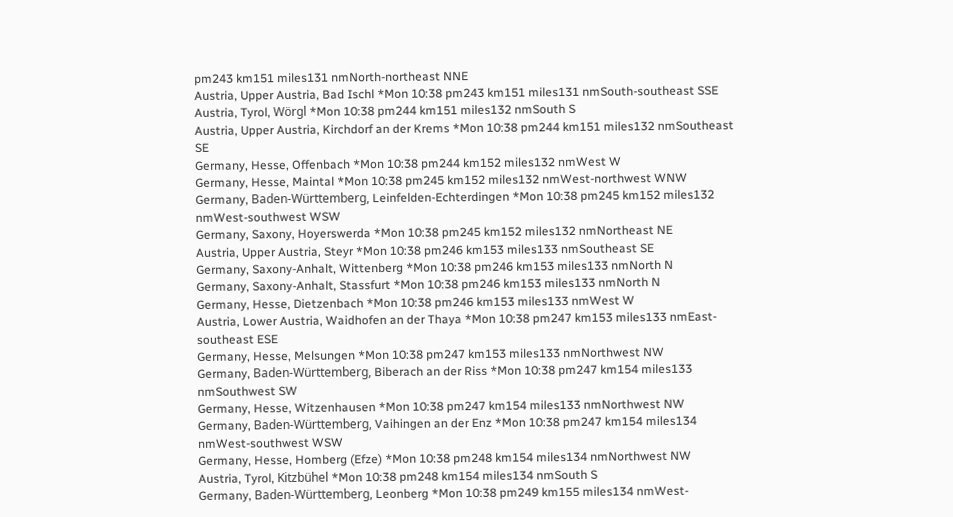pm243 km151 miles131 nmNorth-northeast NNE
Austria, Upper Austria, Bad Ischl *Mon 10:38 pm243 km151 miles131 nmSouth-southeast SSE
Austria, Tyrol, Wörgl *Mon 10:38 pm244 km151 miles132 nmSouth S
Austria, Upper Austria, Kirchdorf an der Krems *Mon 10:38 pm244 km151 miles132 nmSoutheast SE
Germany, Hesse, Offenbach *Mon 10:38 pm244 km152 miles132 nmWest W
Germany, Hesse, Maintal *Mon 10:38 pm245 km152 miles132 nmWest-northwest WNW
Germany, Baden-Württemberg, Leinfelden-Echterdingen *Mon 10:38 pm245 km152 miles132 nmWest-southwest WSW
Germany, Saxony, Hoyerswerda *Mon 10:38 pm245 km152 miles132 nmNortheast NE
Austria, Upper Austria, Steyr *Mon 10:38 pm246 km153 miles133 nmSoutheast SE
Germany, Saxony-Anhalt, Wittenberg *Mon 10:38 pm246 km153 miles133 nmNorth N
Germany, Saxony-Anhalt, Stassfurt *Mon 10:38 pm246 km153 miles133 nmNorth N
Germany, Hesse, Dietzenbach *Mon 10:38 pm246 km153 miles133 nmWest W
Austria, Lower Austria, Waidhofen an der Thaya *Mon 10:38 pm247 km153 miles133 nmEast-southeast ESE
Germany, Hesse, Melsungen *Mon 10:38 pm247 km153 miles133 nmNorthwest NW
Germany, Baden-Württemberg, Biberach an der Riss *Mon 10:38 pm247 km154 miles133 nmSouthwest SW
Germany, Hesse, Witzenhausen *Mon 10:38 pm247 km154 miles133 nmNorthwest NW
Germany, Baden-Württemberg, Vaihingen an der Enz *Mon 10:38 pm247 km154 miles134 nmWest-southwest WSW
Germany, Hesse, Homberg (Efze) *Mon 10:38 pm248 km154 miles134 nmNorthwest NW
Austria, Tyrol, Kitzbühel *Mon 10:38 pm248 km154 miles134 nmSouth S
Germany, Baden-Württemberg, Leonberg *Mon 10:38 pm249 km155 miles134 nmWest-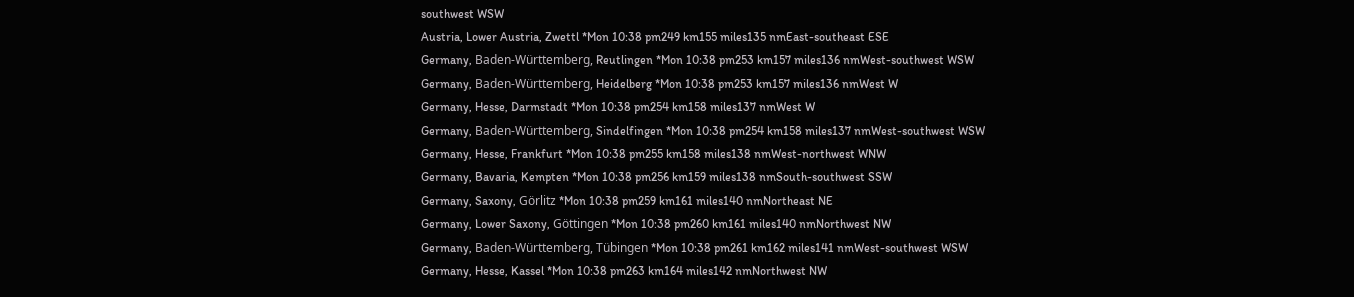southwest WSW
Austria, Lower Austria, Zwettl *Mon 10:38 pm249 km155 miles135 nmEast-southeast ESE
Germany, Baden-Württemberg, Reutlingen *Mon 10:38 pm253 km157 miles136 nmWest-southwest WSW
Germany, Baden-Württemberg, Heidelberg *Mon 10:38 pm253 km157 miles136 nmWest W
Germany, Hesse, Darmstadt *Mon 10:38 pm254 km158 miles137 nmWest W
Germany, Baden-Württemberg, Sindelfingen *Mon 10:38 pm254 km158 miles137 nmWest-southwest WSW
Germany, Hesse, Frankfurt *Mon 10:38 pm255 km158 miles138 nmWest-northwest WNW
Germany, Bavaria, Kempten *Mon 10:38 pm256 km159 miles138 nmSouth-southwest SSW
Germany, Saxony, Görlitz *Mon 10:38 pm259 km161 miles140 nmNortheast NE
Germany, Lower Saxony, Göttingen *Mon 10:38 pm260 km161 miles140 nmNorthwest NW
Germany, Baden-Württemberg, Tübingen *Mon 10:38 pm261 km162 miles141 nmWest-southwest WSW
Germany, Hesse, Kassel *Mon 10:38 pm263 km164 miles142 nmNorthwest NW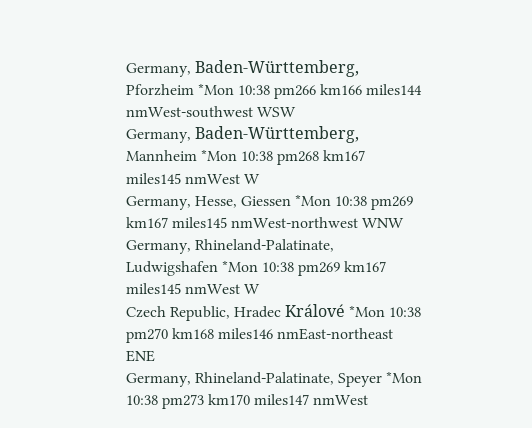Germany, Baden-Württemberg, Pforzheim *Mon 10:38 pm266 km166 miles144 nmWest-southwest WSW
Germany, Baden-Württemberg, Mannheim *Mon 10:38 pm268 km167 miles145 nmWest W
Germany, Hesse, Giessen *Mon 10:38 pm269 km167 miles145 nmWest-northwest WNW
Germany, Rhineland-Palatinate, Ludwigshafen *Mon 10:38 pm269 km167 miles145 nmWest W
Czech Republic, Hradec Králové *Mon 10:38 pm270 km168 miles146 nmEast-northeast ENE
Germany, Rhineland-Palatinate, Speyer *Mon 10:38 pm273 km170 miles147 nmWest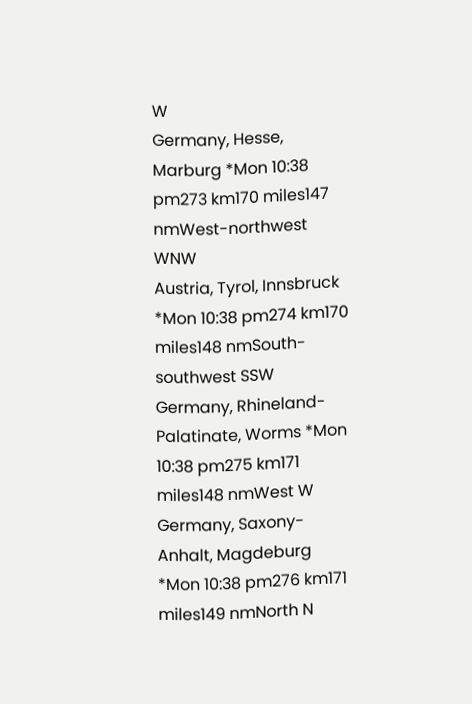W
Germany, Hesse, Marburg *Mon 10:38 pm273 km170 miles147 nmWest-northwest WNW
Austria, Tyrol, Innsbruck *Mon 10:38 pm274 km170 miles148 nmSouth-southwest SSW
Germany, Rhineland-Palatinate, Worms *Mon 10:38 pm275 km171 miles148 nmWest W
Germany, Saxony-Anhalt, Magdeburg *Mon 10:38 pm276 km171 miles149 nmNorth N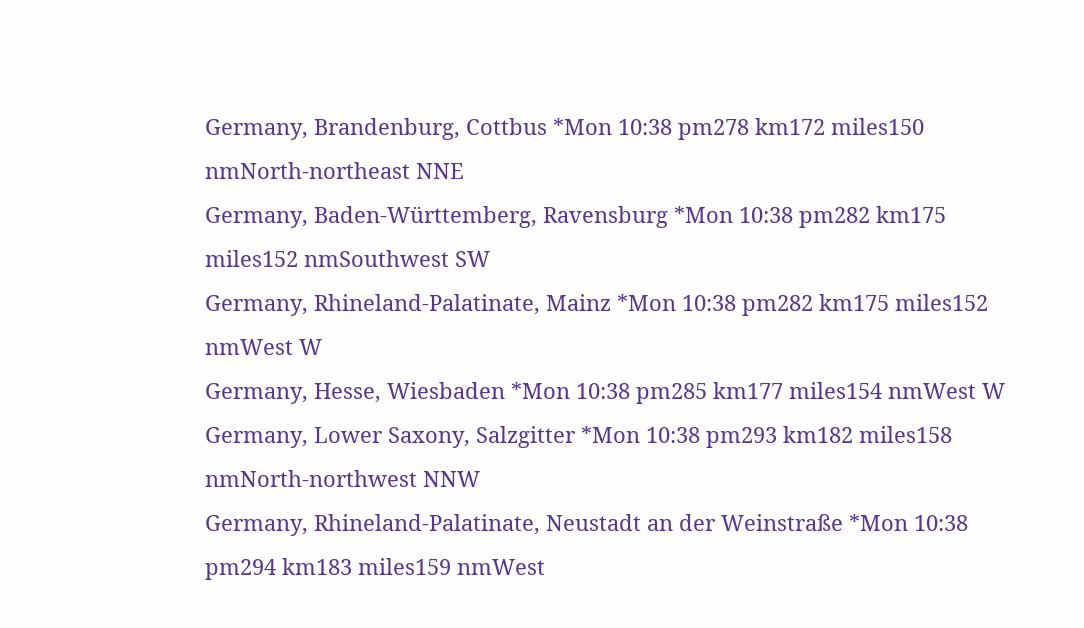Germany, Brandenburg, Cottbus *Mon 10:38 pm278 km172 miles150 nmNorth-northeast NNE
Germany, Baden-Württemberg, Ravensburg *Mon 10:38 pm282 km175 miles152 nmSouthwest SW
Germany, Rhineland-Palatinate, Mainz *Mon 10:38 pm282 km175 miles152 nmWest W
Germany, Hesse, Wiesbaden *Mon 10:38 pm285 km177 miles154 nmWest W
Germany, Lower Saxony, Salzgitter *Mon 10:38 pm293 km182 miles158 nmNorth-northwest NNW
Germany, Rhineland-Palatinate, Neustadt an der Weinstraße *Mon 10:38 pm294 km183 miles159 nmWest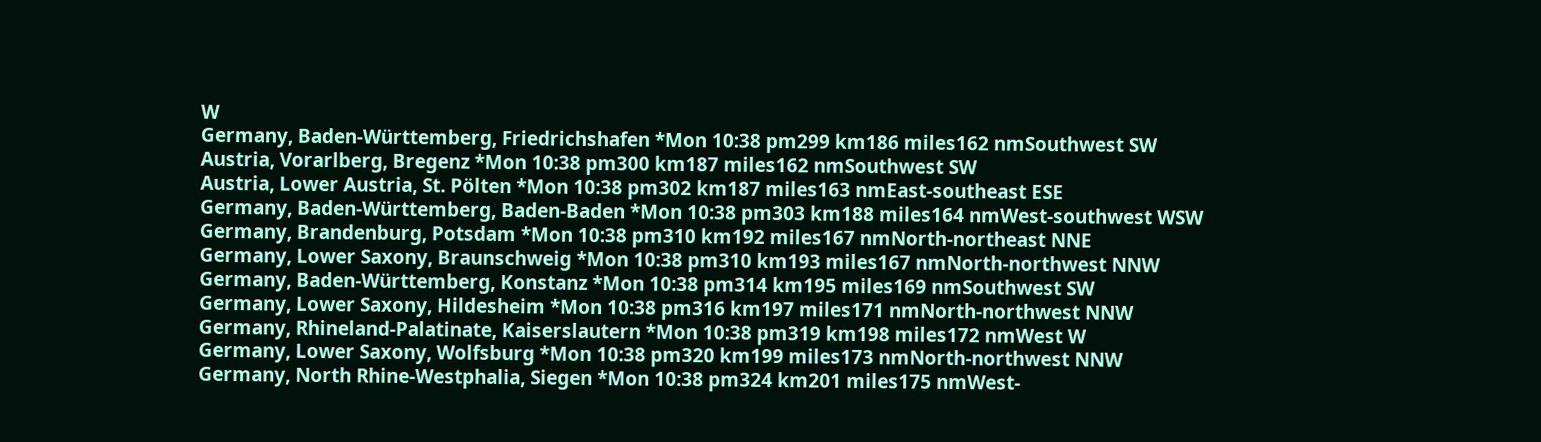W
Germany, Baden-Württemberg, Friedrichshafen *Mon 10:38 pm299 km186 miles162 nmSouthwest SW
Austria, Vorarlberg, Bregenz *Mon 10:38 pm300 km187 miles162 nmSouthwest SW
Austria, Lower Austria, St. Pölten *Mon 10:38 pm302 km187 miles163 nmEast-southeast ESE
Germany, Baden-Württemberg, Baden-Baden *Mon 10:38 pm303 km188 miles164 nmWest-southwest WSW
Germany, Brandenburg, Potsdam *Mon 10:38 pm310 km192 miles167 nmNorth-northeast NNE
Germany, Lower Saxony, Braunschweig *Mon 10:38 pm310 km193 miles167 nmNorth-northwest NNW
Germany, Baden-Württemberg, Konstanz *Mon 10:38 pm314 km195 miles169 nmSouthwest SW
Germany, Lower Saxony, Hildesheim *Mon 10:38 pm316 km197 miles171 nmNorth-northwest NNW
Germany, Rhineland-Palatinate, Kaiserslautern *Mon 10:38 pm319 km198 miles172 nmWest W
Germany, Lower Saxony, Wolfsburg *Mon 10:38 pm320 km199 miles173 nmNorth-northwest NNW
Germany, North Rhine-Westphalia, Siegen *Mon 10:38 pm324 km201 miles175 nmWest-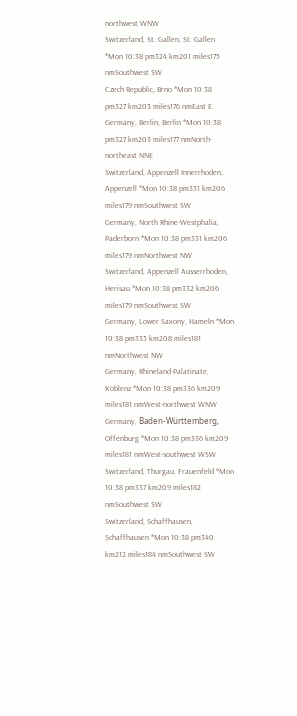northwest WNW
Switzerland, St. Gallen, St. Gallen *Mon 10:38 pm324 km201 miles175 nmSouthwest SW
Czech Republic, Brno *Mon 10:38 pm327 km203 miles176 nmEast E
Germany, Berlin, Berlin *Mon 10:38 pm327 km203 miles177 nmNorth-northeast NNE
Switzerland, Appenzell Innerrhoden, Appenzell *Mon 10:38 pm331 km206 miles179 nmSouthwest SW
Germany, North Rhine-Westphalia, Paderborn *Mon 10:38 pm331 km206 miles179 nmNorthwest NW
Switzerland, Appenzell Ausserrhoden, Herisau *Mon 10:38 pm332 km206 miles179 nmSouthwest SW
Germany, Lower Saxony, Hameln *Mon 10:38 pm335 km208 miles181 nmNorthwest NW
Germany, Rhineland-Palatinate, Koblenz *Mon 10:38 pm336 km209 miles181 nmWest-northwest WNW
Germany, Baden-Württemberg, Offenburg *Mon 10:38 pm336 km209 miles181 nmWest-southwest WSW
Switzerland, Thurgau, Frauenfeld *Mon 10:38 pm337 km209 miles182 nmSouthwest SW
Switzerland, Schaffhausen, Schaffhausen *Mon 10:38 pm340 km212 miles184 nmSouthwest SW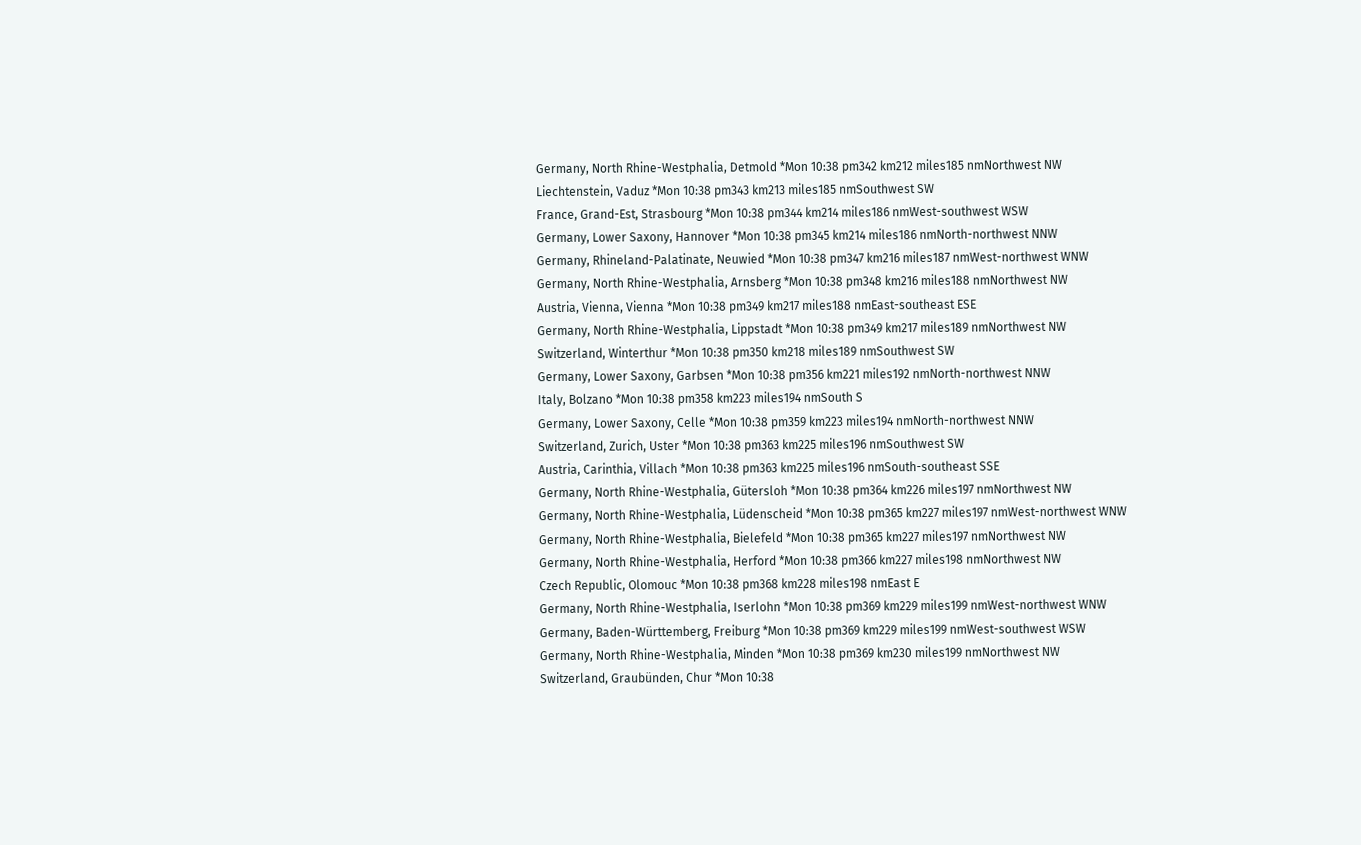Germany, North Rhine-Westphalia, Detmold *Mon 10:38 pm342 km212 miles185 nmNorthwest NW
Liechtenstein, Vaduz *Mon 10:38 pm343 km213 miles185 nmSouthwest SW
France, Grand-Est, Strasbourg *Mon 10:38 pm344 km214 miles186 nmWest-southwest WSW
Germany, Lower Saxony, Hannover *Mon 10:38 pm345 km214 miles186 nmNorth-northwest NNW
Germany, Rhineland-Palatinate, Neuwied *Mon 10:38 pm347 km216 miles187 nmWest-northwest WNW
Germany, North Rhine-Westphalia, Arnsberg *Mon 10:38 pm348 km216 miles188 nmNorthwest NW
Austria, Vienna, Vienna *Mon 10:38 pm349 km217 miles188 nmEast-southeast ESE
Germany, North Rhine-Westphalia, Lippstadt *Mon 10:38 pm349 km217 miles189 nmNorthwest NW
Switzerland, Winterthur *Mon 10:38 pm350 km218 miles189 nmSouthwest SW
Germany, Lower Saxony, Garbsen *Mon 10:38 pm356 km221 miles192 nmNorth-northwest NNW
Italy, Bolzano *Mon 10:38 pm358 km223 miles194 nmSouth S
Germany, Lower Saxony, Celle *Mon 10:38 pm359 km223 miles194 nmNorth-northwest NNW
Switzerland, Zurich, Uster *Mon 10:38 pm363 km225 miles196 nmSouthwest SW
Austria, Carinthia, Villach *Mon 10:38 pm363 km225 miles196 nmSouth-southeast SSE
Germany, North Rhine-Westphalia, Gütersloh *Mon 10:38 pm364 km226 miles197 nmNorthwest NW
Germany, North Rhine-Westphalia, Lüdenscheid *Mon 10:38 pm365 km227 miles197 nmWest-northwest WNW
Germany, North Rhine-Westphalia, Bielefeld *Mon 10:38 pm365 km227 miles197 nmNorthwest NW
Germany, North Rhine-Westphalia, Herford *Mon 10:38 pm366 km227 miles198 nmNorthwest NW
Czech Republic, Olomouc *Mon 10:38 pm368 km228 miles198 nmEast E
Germany, North Rhine-Westphalia, Iserlohn *Mon 10:38 pm369 km229 miles199 nmWest-northwest WNW
Germany, Baden-Württemberg, Freiburg *Mon 10:38 pm369 km229 miles199 nmWest-southwest WSW
Germany, North Rhine-Westphalia, Minden *Mon 10:38 pm369 km230 miles199 nmNorthwest NW
Switzerland, Graubünden, Chur *Mon 10:38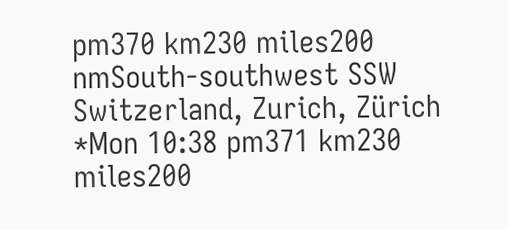pm370 km230 miles200 nmSouth-southwest SSW
Switzerland, Zurich, Zürich *Mon 10:38 pm371 km230 miles200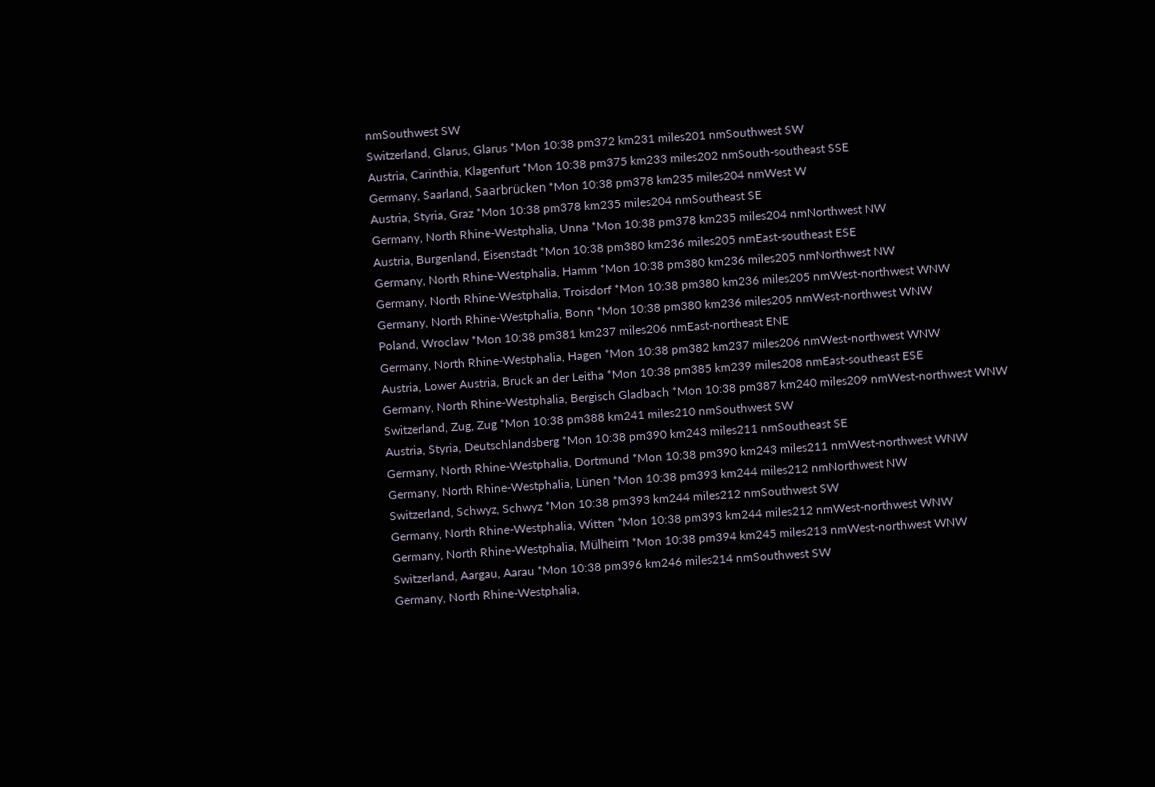nmSouthwest SW
Switzerland, Glarus, Glarus *Mon 10:38 pm372 km231 miles201 nmSouthwest SW
Austria, Carinthia, Klagenfurt *Mon 10:38 pm375 km233 miles202 nmSouth-southeast SSE
Germany, Saarland, Saarbrücken *Mon 10:38 pm378 km235 miles204 nmWest W
Austria, Styria, Graz *Mon 10:38 pm378 km235 miles204 nmSoutheast SE
Germany, North Rhine-Westphalia, Unna *Mon 10:38 pm378 km235 miles204 nmNorthwest NW
Austria, Burgenland, Eisenstadt *Mon 10:38 pm380 km236 miles205 nmEast-southeast ESE
Germany, North Rhine-Westphalia, Hamm *Mon 10:38 pm380 km236 miles205 nmNorthwest NW
Germany, North Rhine-Westphalia, Troisdorf *Mon 10:38 pm380 km236 miles205 nmWest-northwest WNW
Germany, North Rhine-Westphalia, Bonn *Mon 10:38 pm380 km236 miles205 nmWest-northwest WNW
Poland, Wroclaw *Mon 10:38 pm381 km237 miles206 nmEast-northeast ENE
Germany, North Rhine-Westphalia, Hagen *Mon 10:38 pm382 km237 miles206 nmWest-northwest WNW
Austria, Lower Austria, Bruck an der Leitha *Mon 10:38 pm385 km239 miles208 nmEast-southeast ESE
Germany, North Rhine-Westphalia, Bergisch Gladbach *Mon 10:38 pm387 km240 miles209 nmWest-northwest WNW
Switzerland, Zug, Zug *Mon 10:38 pm388 km241 miles210 nmSouthwest SW
Austria, Styria, Deutschlandsberg *Mon 10:38 pm390 km243 miles211 nmSoutheast SE
Germany, North Rhine-Westphalia, Dortmund *Mon 10:38 pm390 km243 miles211 nmWest-northwest WNW
Germany, North Rhine-Westphalia, Lünen *Mon 10:38 pm393 km244 miles212 nmNorthwest NW
Switzerland, Schwyz, Schwyz *Mon 10:38 pm393 km244 miles212 nmSouthwest SW
Germany, North Rhine-Westphalia, Witten *Mon 10:38 pm393 km244 miles212 nmWest-northwest WNW
Germany, North Rhine-Westphalia, Mülheim *Mon 10:38 pm394 km245 miles213 nmWest-northwest WNW
Switzerland, Aargau, Aarau *Mon 10:38 pm396 km246 miles214 nmSouthwest SW
Germany, North Rhine-Westphalia,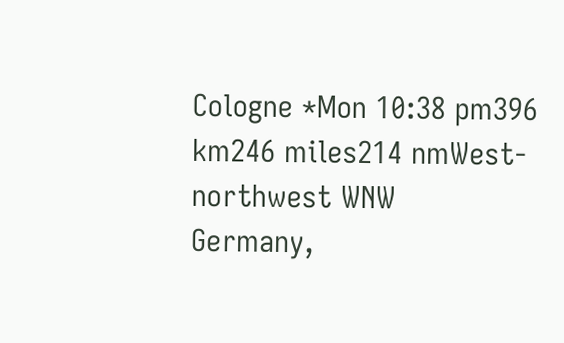Cologne *Mon 10:38 pm396 km246 miles214 nmWest-northwest WNW
Germany,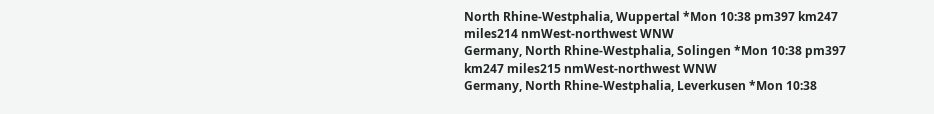North Rhine-Westphalia, Wuppertal *Mon 10:38 pm397 km247 miles214 nmWest-northwest WNW
Germany, North Rhine-Westphalia, Solingen *Mon 10:38 pm397 km247 miles215 nmWest-northwest WNW
Germany, North Rhine-Westphalia, Leverkusen *Mon 10:38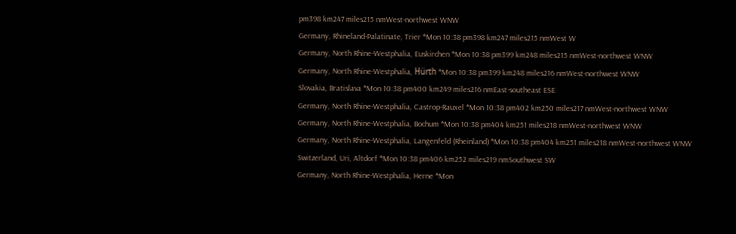pm398 km247 miles215 nmWest-northwest WNW
Germany, Rhineland-Palatinate, Trier *Mon 10:38 pm398 km247 miles215 nmWest W
Germany, North Rhine-Westphalia, Euskirchen *Mon 10:38 pm399 km248 miles215 nmWest-northwest WNW
Germany, North Rhine-Westphalia, Hürth *Mon 10:38 pm399 km248 miles216 nmWest-northwest WNW
Slovakia, Bratislava *Mon 10:38 pm400 km249 miles216 nmEast-southeast ESE
Germany, North Rhine-Westphalia, Castrop-Rauxel *Mon 10:38 pm402 km250 miles217 nmWest-northwest WNW
Germany, North Rhine-Westphalia, Bochum *Mon 10:38 pm404 km251 miles218 nmWest-northwest WNW
Germany, North Rhine-Westphalia, Langenfeld (Rheinland) *Mon 10:38 pm404 km251 miles218 nmWest-northwest WNW
Switzerland, Uri, Altdorf *Mon 10:38 pm406 km252 miles219 nmSouthwest SW
Germany, North Rhine-Westphalia, Herne *Mon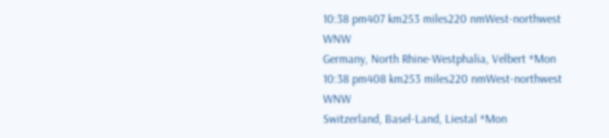10:38 pm407 km253 miles220 nmWest-northwest WNW
Germany, North Rhine-Westphalia, Velbert *Mon 10:38 pm408 km253 miles220 nmWest-northwest WNW
Switzerland, Basel-Land, Liestal *Mon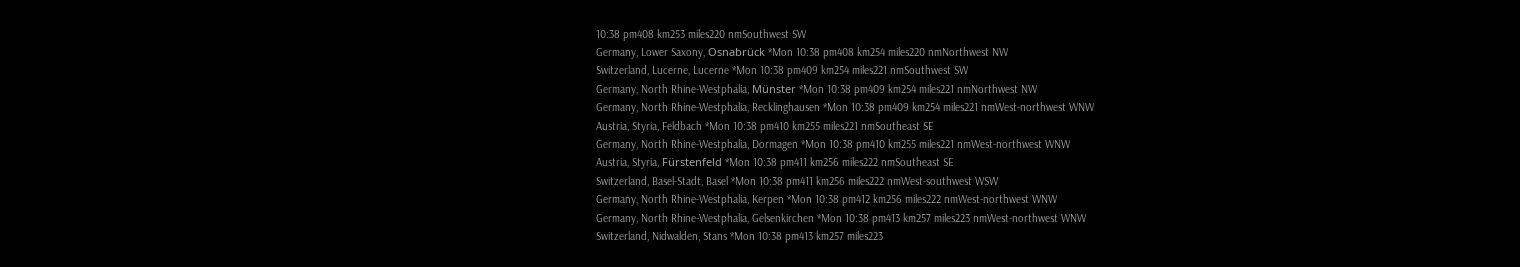10:38 pm408 km253 miles220 nmSouthwest SW
Germany, Lower Saxony, Osnabrück *Mon 10:38 pm408 km254 miles220 nmNorthwest NW
Switzerland, Lucerne, Lucerne *Mon 10:38 pm409 km254 miles221 nmSouthwest SW
Germany, North Rhine-Westphalia, Münster *Mon 10:38 pm409 km254 miles221 nmNorthwest NW
Germany, North Rhine-Westphalia, Recklinghausen *Mon 10:38 pm409 km254 miles221 nmWest-northwest WNW
Austria, Styria, Feldbach *Mon 10:38 pm410 km255 miles221 nmSoutheast SE
Germany, North Rhine-Westphalia, Dormagen *Mon 10:38 pm410 km255 miles221 nmWest-northwest WNW
Austria, Styria, Fürstenfeld *Mon 10:38 pm411 km256 miles222 nmSoutheast SE
Switzerland, Basel-Stadt, Basel *Mon 10:38 pm411 km256 miles222 nmWest-southwest WSW
Germany, North Rhine-Westphalia, Kerpen *Mon 10:38 pm412 km256 miles222 nmWest-northwest WNW
Germany, North Rhine-Westphalia, Gelsenkirchen *Mon 10:38 pm413 km257 miles223 nmWest-northwest WNW
Switzerland, Nidwalden, Stans *Mon 10:38 pm413 km257 miles223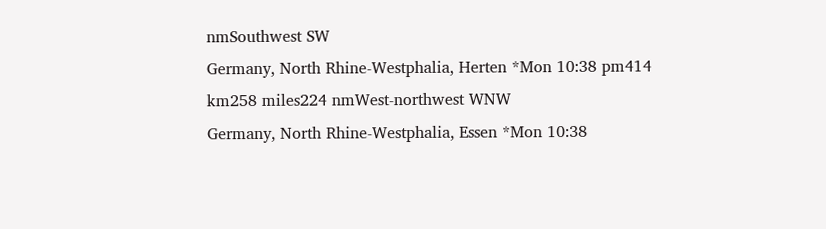nmSouthwest SW
Germany, North Rhine-Westphalia, Herten *Mon 10:38 pm414 km258 miles224 nmWest-northwest WNW
Germany, North Rhine-Westphalia, Essen *Mon 10:38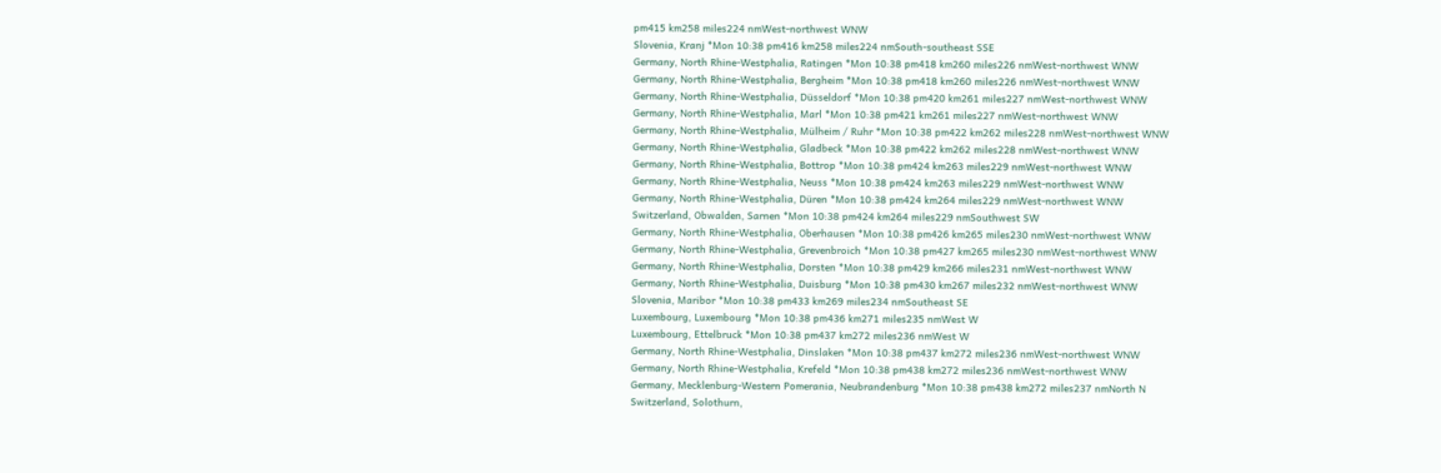pm415 km258 miles224 nmWest-northwest WNW
Slovenia, Kranj *Mon 10:38 pm416 km258 miles224 nmSouth-southeast SSE
Germany, North Rhine-Westphalia, Ratingen *Mon 10:38 pm418 km260 miles226 nmWest-northwest WNW
Germany, North Rhine-Westphalia, Bergheim *Mon 10:38 pm418 km260 miles226 nmWest-northwest WNW
Germany, North Rhine-Westphalia, Düsseldorf *Mon 10:38 pm420 km261 miles227 nmWest-northwest WNW
Germany, North Rhine-Westphalia, Marl *Mon 10:38 pm421 km261 miles227 nmWest-northwest WNW
Germany, North Rhine-Westphalia, Mülheim / Ruhr *Mon 10:38 pm422 km262 miles228 nmWest-northwest WNW
Germany, North Rhine-Westphalia, Gladbeck *Mon 10:38 pm422 km262 miles228 nmWest-northwest WNW
Germany, North Rhine-Westphalia, Bottrop *Mon 10:38 pm424 km263 miles229 nmWest-northwest WNW
Germany, North Rhine-Westphalia, Neuss *Mon 10:38 pm424 km263 miles229 nmWest-northwest WNW
Germany, North Rhine-Westphalia, Düren *Mon 10:38 pm424 km264 miles229 nmWest-northwest WNW
Switzerland, Obwalden, Sarnen *Mon 10:38 pm424 km264 miles229 nmSouthwest SW
Germany, North Rhine-Westphalia, Oberhausen *Mon 10:38 pm426 km265 miles230 nmWest-northwest WNW
Germany, North Rhine-Westphalia, Grevenbroich *Mon 10:38 pm427 km265 miles230 nmWest-northwest WNW
Germany, North Rhine-Westphalia, Dorsten *Mon 10:38 pm429 km266 miles231 nmWest-northwest WNW
Germany, North Rhine-Westphalia, Duisburg *Mon 10:38 pm430 km267 miles232 nmWest-northwest WNW
Slovenia, Maribor *Mon 10:38 pm433 km269 miles234 nmSoutheast SE
Luxembourg, Luxembourg *Mon 10:38 pm436 km271 miles235 nmWest W
Luxembourg, Ettelbruck *Mon 10:38 pm437 km272 miles236 nmWest W
Germany, North Rhine-Westphalia, Dinslaken *Mon 10:38 pm437 km272 miles236 nmWest-northwest WNW
Germany, North Rhine-Westphalia, Krefeld *Mon 10:38 pm438 km272 miles236 nmWest-northwest WNW
Germany, Mecklenburg-Western Pomerania, Neubrandenburg *Mon 10:38 pm438 km272 miles237 nmNorth N
Switzerland, Solothurn,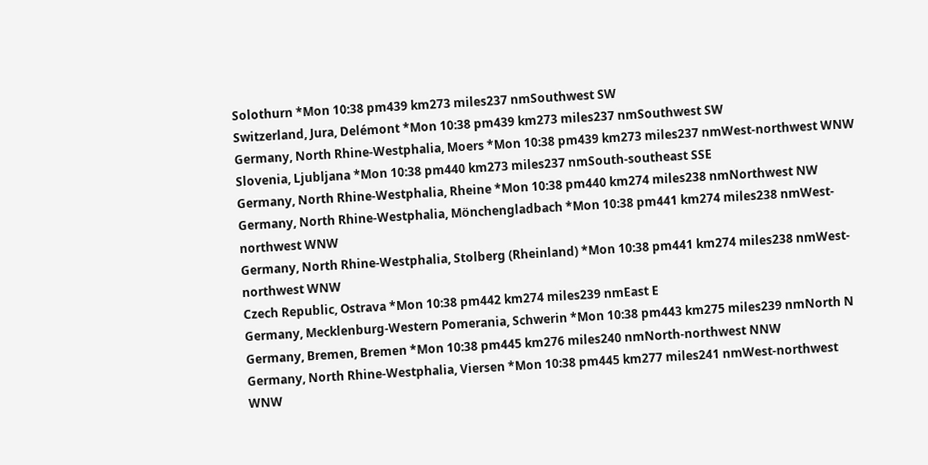Solothurn *Mon 10:38 pm439 km273 miles237 nmSouthwest SW
Switzerland, Jura, Delémont *Mon 10:38 pm439 km273 miles237 nmSouthwest SW
Germany, North Rhine-Westphalia, Moers *Mon 10:38 pm439 km273 miles237 nmWest-northwest WNW
Slovenia, Ljubljana *Mon 10:38 pm440 km273 miles237 nmSouth-southeast SSE
Germany, North Rhine-Westphalia, Rheine *Mon 10:38 pm440 km274 miles238 nmNorthwest NW
Germany, North Rhine-Westphalia, Mönchengladbach *Mon 10:38 pm441 km274 miles238 nmWest-northwest WNW
Germany, North Rhine-Westphalia, Stolberg (Rheinland) *Mon 10:38 pm441 km274 miles238 nmWest-northwest WNW
Czech Republic, Ostrava *Mon 10:38 pm442 km274 miles239 nmEast E
Germany, Mecklenburg-Western Pomerania, Schwerin *Mon 10:38 pm443 km275 miles239 nmNorth N
Germany, Bremen, Bremen *Mon 10:38 pm445 km276 miles240 nmNorth-northwest NNW
Germany, North Rhine-Westphalia, Viersen *Mon 10:38 pm445 km277 miles241 nmWest-northwest WNW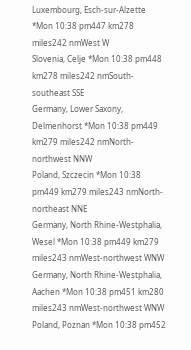Luxembourg, Esch-sur-Alzette *Mon 10:38 pm447 km278 miles242 nmWest W
Slovenia, Celje *Mon 10:38 pm448 km278 miles242 nmSouth-southeast SSE
Germany, Lower Saxony, Delmenhorst *Mon 10:38 pm449 km279 miles242 nmNorth-northwest NNW
Poland, Szczecin *Mon 10:38 pm449 km279 miles243 nmNorth-northeast NNE
Germany, North Rhine-Westphalia, Wesel *Mon 10:38 pm449 km279 miles243 nmWest-northwest WNW
Germany, North Rhine-Westphalia, Aachen *Mon 10:38 pm451 km280 miles243 nmWest-northwest WNW
Poland, Poznan *Mon 10:38 pm452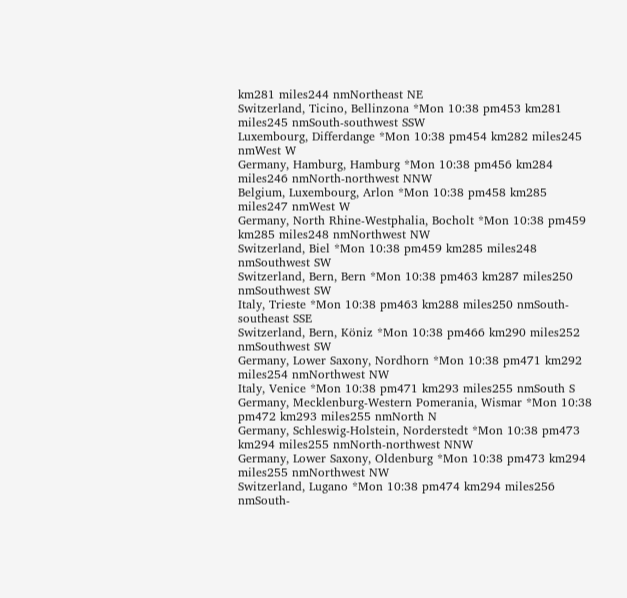km281 miles244 nmNortheast NE
Switzerland, Ticino, Bellinzona *Mon 10:38 pm453 km281 miles245 nmSouth-southwest SSW
Luxembourg, Differdange *Mon 10:38 pm454 km282 miles245 nmWest W
Germany, Hamburg, Hamburg *Mon 10:38 pm456 km284 miles246 nmNorth-northwest NNW
Belgium, Luxembourg, Arlon *Mon 10:38 pm458 km285 miles247 nmWest W
Germany, North Rhine-Westphalia, Bocholt *Mon 10:38 pm459 km285 miles248 nmNorthwest NW
Switzerland, Biel *Mon 10:38 pm459 km285 miles248 nmSouthwest SW
Switzerland, Bern, Bern *Mon 10:38 pm463 km287 miles250 nmSouthwest SW
Italy, Trieste *Mon 10:38 pm463 km288 miles250 nmSouth-southeast SSE
Switzerland, Bern, Köniz *Mon 10:38 pm466 km290 miles252 nmSouthwest SW
Germany, Lower Saxony, Nordhorn *Mon 10:38 pm471 km292 miles254 nmNorthwest NW
Italy, Venice *Mon 10:38 pm471 km293 miles255 nmSouth S
Germany, Mecklenburg-Western Pomerania, Wismar *Mon 10:38 pm472 km293 miles255 nmNorth N
Germany, Schleswig-Holstein, Norderstedt *Mon 10:38 pm473 km294 miles255 nmNorth-northwest NNW
Germany, Lower Saxony, Oldenburg *Mon 10:38 pm473 km294 miles255 nmNorthwest NW
Switzerland, Lugano *Mon 10:38 pm474 km294 miles256 nmSouth-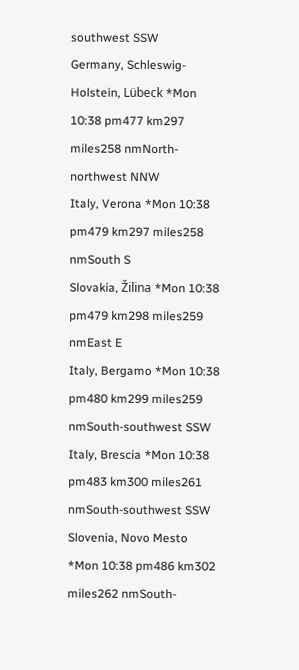southwest SSW
Germany, Schleswig-Holstein, Lübeck *Mon 10:38 pm477 km297 miles258 nmNorth-northwest NNW
Italy, Verona *Mon 10:38 pm479 km297 miles258 nmSouth S
Slovakia, Žilina *Mon 10:38 pm479 km298 miles259 nmEast E
Italy, Bergamo *Mon 10:38 pm480 km299 miles259 nmSouth-southwest SSW
Italy, Brescia *Mon 10:38 pm483 km300 miles261 nmSouth-southwest SSW
Slovenia, Novo Mesto *Mon 10:38 pm486 km302 miles262 nmSouth-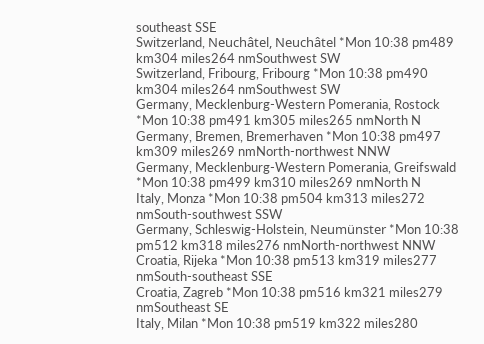southeast SSE
Switzerland, Neuchâtel, Neuchâtel *Mon 10:38 pm489 km304 miles264 nmSouthwest SW
Switzerland, Fribourg, Fribourg *Mon 10:38 pm490 km304 miles264 nmSouthwest SW
Germany, Mecklenburg-Western Pomerania, Rostock *Mon 10:38 pm491 km305 miles265 nmNorth N
Germany, Bremen, Bremerhaven *Mon 10:38 pm497 km309 miles269 nmNorth-northwest NNW
Germany, Mecklenburg-Western Pomerania, Greifswald *Mon 10:38 pm499 km310 miles269 nmNorth N
Italy, Monza *Mon 10:38 pm504 km313 miles272 nmSouth-southwest SSW
Germany, Schleswig-Holstein, Neumünster *Mon 10:38 pm512 km318 miles276 nmNorth-northwest NNW
Croatia, Rijeka *Mon 10:38 pm513 km319 miles277 nmSouth-southeast SSE
Croatia, Zagreb *Mon 10:38 pm516 km321 miles279 nmSoutheast SE
Italy, Milan *Mon 10:38 pm519 km322 miles280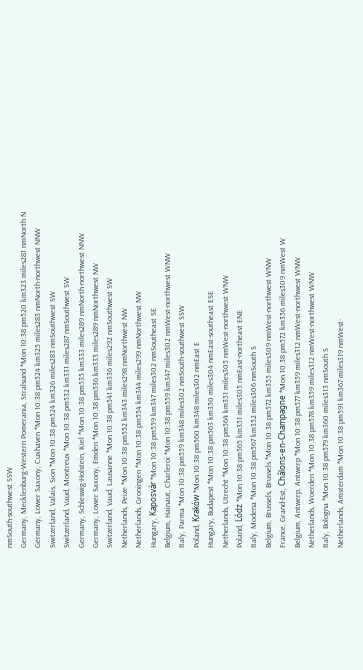nmSouth-southwest SSW
Germany, Mecklenburg-Western Pomerania, Stralsund *Mon 10:38 pm520 km323 miles281 nmNorth N
Germany, Lower Saxony, Cuxhaven *Mon 10:38 pm524 km325 miles283 nmNorth-northwest NNW
Switzerland, Valais, Sion *Mon 10:38 pm524 km326 miles283 nmSouthwest SW
Switzerland, Vaud, Montreux *Mon 10:38 pm532 km331 miles287 nmSouthwest SW
Germany, Schleswig-Holstein, Kiel *Mon 10:38 pm535 km333 miles289 nmNorth-northwest NNW
Germany, Lower Saxony, Emden *Mon 10:38 pm536 km333 miles289 nmNorthwest NW
Switzerland, Vaud, Lausanne *Mon 10:38 pm541 km336 miles292 nmSouthwest SW
Netherlands, Peize *Mon 10:38 pm552 km343 miles298 nmNorthwest NW
Netherlands, Groningen *Mon 10:38 pm554 km344 miles299 nmNorthwest NW
Hungary, Kaposvár *Mon 10:38 pm559 km347 miles302 nmSoutheast SE
Belgium, Hainaut, Charleroi *Mon 10:38 pm559 km347 miles302 nmWest-northwest WNW
Italy, Parma *Mon 10:38 pm559 km348 miles302 nmSouth-southwest SSW
Poland, Kraków *Mon 10:38 pm560 km348 miles302 nmEast E
Hungary, Budapest *Mon 10:38 pm563 km350 miles304 nmEast-southeast ESE
Netherlands, Utrecht *Mon 10:38 pm564 km351 miles305 nmWest-northwest WNW
Poland, Lódz *Mon 10:38 pm565 km351 miles305 nmEast-northeast ENE
Italy, Modena *Mon 10:38 pm567 km352 miles306 nmSouth S
Belgium, Brussels, Brussels *Mon 10:38 pm572 km355 miles309 nmWest-northwest WNW
France, Grand-Est, Châlons-en-Champagne *Mon 10:38 pm572 km356 miles309 nmWest W
Belgium, Antwerp, Antwerp *Mon 10:38 pm577 km359 miles312 nmWest-northwest WNW
Netherlands, Woerden *Mon 10:38 pm578 km359 miles312 nmWest-northwest WNW
Italy, Bologna *Mon 10:38 pm579 km360 miles313 nmSouth S
Netherlands, Amsterdam *Mon 10:38 pm591 km367 miles319 nmWest-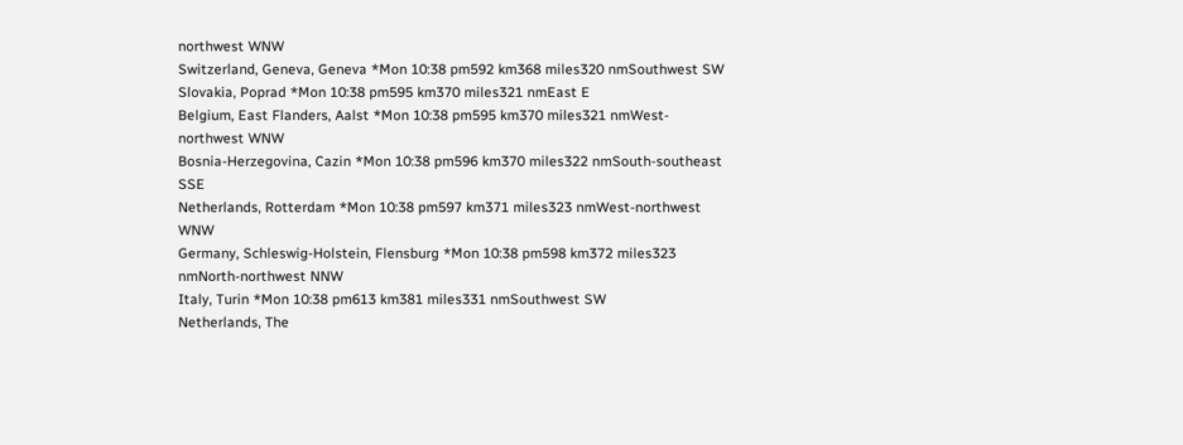northwest WNW
Switzerland, Geneva, Geneva *Mon 10:38 pm592 km368 miles320 nmSouthwest SW
Slovakia, Poprad *Mon 10:38 pm595 km370 miles321 nmEast E
Belgium, East Flanders, Aalst *Mon 10:38 pm595 km370 miles321 nmWest-northwest WNW
Bosnia-Herzegovina, Cazin *Mon 10:38 pm596 km370 miles322 nmSouth-southeast SSE
Netherlands, Rotterdam *Mon 10:38 pm597 km371 miles323 nmWest-northwest WNW
Germany, Schleswig-Holstein, Flensburg *Mon 10:38 pm598 km372 miles323 nmNorth-northwest NNW
Italy, Turin *Mon 10:38 pm613 km381 miles331 nmSouthwest SW
Netherlands, The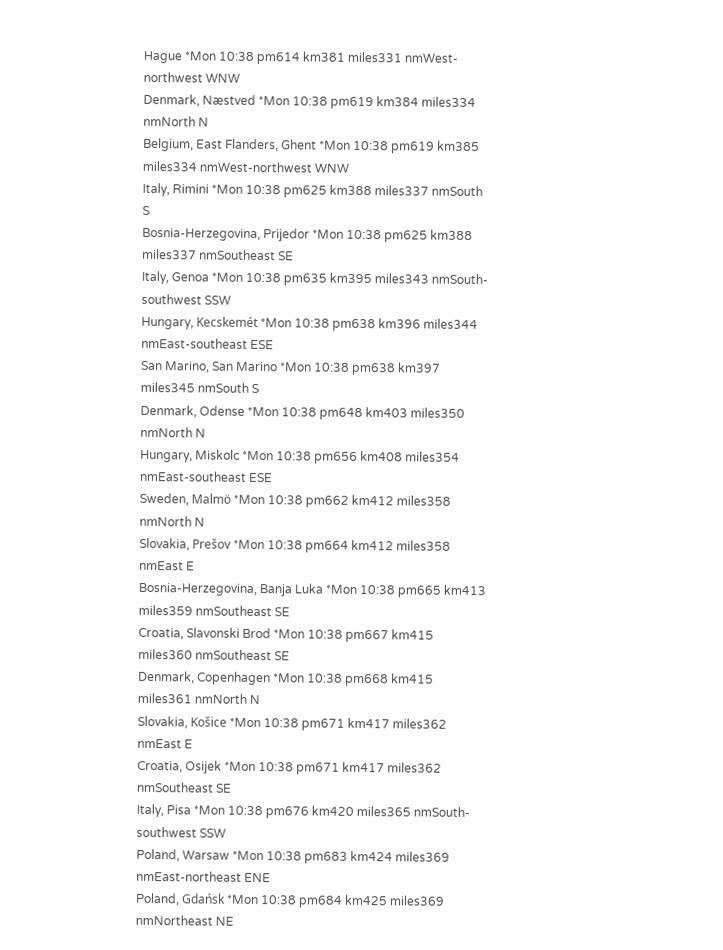Hague *Mon 10:38 pm614 km381 miles331 nmWest-northwest WNW
Denmark, Næstved *Mon 10:38 pm619 km384 miles334 nmNorth N
Belgium, East Flanders, Ghent *Mon 10:38 pm619 km385 miles334 nmWest-northwest WNW
Italy, Rimini *Mon 10:38 pm625 km388 miles337 nmSouth S
Bosnia-Herzegovina, Prijedor *Mon 10:38 pm625 km388 miles337 nmSoutheast SE
Italy, Genoa *Mon 10:38 pm635 km395 miles343 nmSouth-southwest SSW
Hungary, Kecskemét *Mon 10:38 pm638 km396 miles344 nmEast-southeast ESE
San Marino, San Marino *Mon 10:38 pm638 km397 miles345 nmSouth S
Denmark, Odense *Mon 10:38 pm648 km403 miles350 nmNorth N
Hungary, Miskolc *Mon 10:38 pm656 km408 miles354 nmEast-southeast ESE
Sweden, Malmö *Mon 10:38 pm662 km412 miles358 nmNorth N
Slovakia, Prešov *Mon 10:38 pm664 km412 miles358 nmEast E
Bosnia-Herzegovina, Banja Luka *Mon 10:38 pm665 km413 miles359 nmSoutheast SE
Croatia, Slavonski Brod *Mon 10:38 pm667 km415 miles360 nmSoutheast SE
Denmark, Copenhagen *Mon 10:38 pm668 km415 miles361 nmNorth N
Slovakia, Košice *Mon 10:38 pm671 km417 miles362 nmEast E
Croatia, Osijek *Mon 10:38 pm671 km417 miles362 nmSoutheast SE
Italy, Pisa *Mon 10:38 pm676 km420 miles365 nmSouth-southwest SSW
Poland, Warsaw *Mon 10:38 pm683 km424 miles369 nmEast-northeast ENE
Poland, Gdańsk *Mon 10:38 pm684 km425 miles369 nmNortheast NE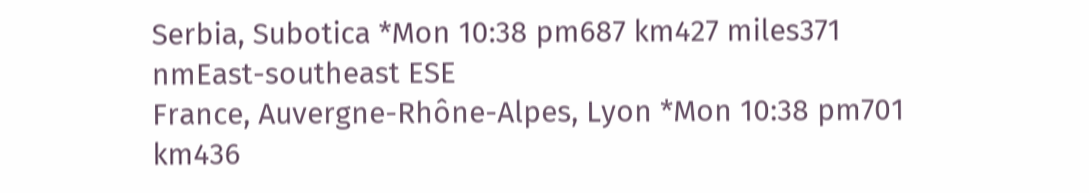Serbia, Subotica *Mon 10:38 pm687 km427 miles371 nmEast-southeast ESE
France, Auvergne-Rhône-Alpes, Lyon *Mon 10:38 pm701 km436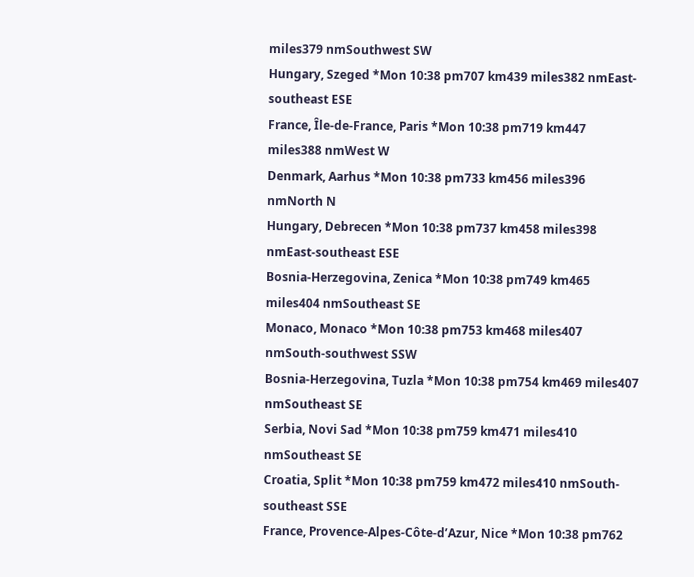miles379 nmSouthwest SW
Hungary, Szeged *Mon 10:38 pm707 km439 miles382 nmEast-southeast ESE
France, Île-de-France, Paris *Mon 10:38 pm719 km447 miles388 nmWest W
Denmark, Aarhus *Mon 10:38 pm733 km456 miles396 nmNorth N
Hungary, Debrecen *Mon 10:38 pm737 km458 miles398 nmEast-southeast ESE
Bosnia-Herzegovina, Zenica *Mon 10:38 pm749 km465 miles404 nmSoutheast SE
Monaco, Monaco *Mon 10:38 pm753 km468 miles407 nmSouth-southwest SSW
Bosnia-Herzegovina, Tuzla *Mon 10:38 pm754 km469 miles407 nmSoutheast SE
Serbia, Novi Sad *Mon 10:38 pm759 km471 miles410 nmSoutheast SE
Croatia, Split *Mon 10:38 pm759 km472 miles410 nmSouth-southeast SSE
France, Provence-Alpes-Côte-d’Azur, Nice *Mon 10:38 pm762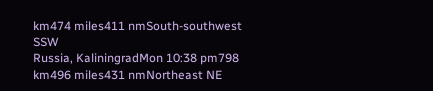km474 miles411 nmSouth-southwest SSW
Russia, KaliningradMon 10:38 pm798 km496 miles431 nmNortheast NE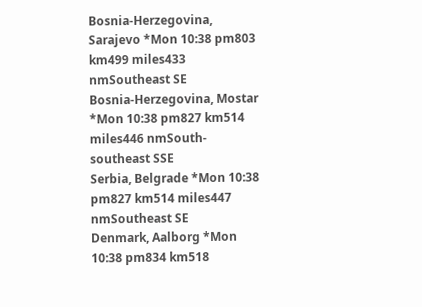Bosnia-Herzegovina, Sarajevo *Mon 10:38 pm803 km499 miles433 nmSoutheast SE
Bosnia-Herzegovina, Mostar *Mon 10:38 pm827 km514 miles446 nmSouth-southeast SSE
Serbia, Belgrade *Mon 10:38 pm827 km514 miles447 nmSoutheast SE
Denmark, Aalborg *Mon 10:38 pm834 km518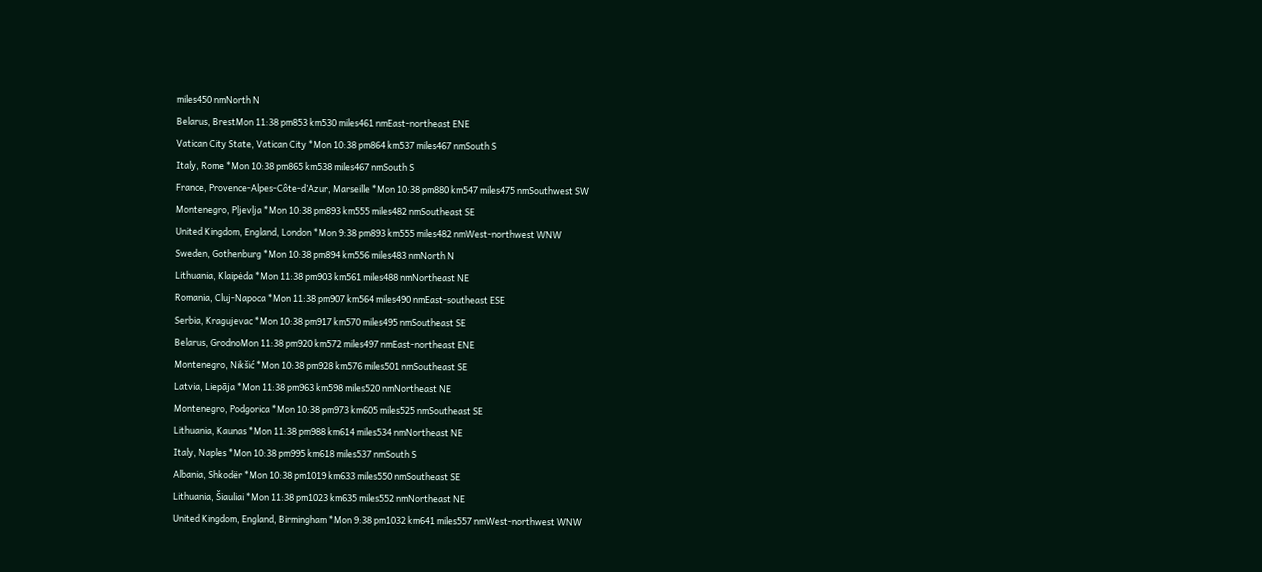miles450 nmNorth N
Belarus, BrestMon 11:38 pm853 km530 miles461 nmEast-northeast ENE
Vatican City State, Vatican City *Mon 10:38 pm864 km537 miles467 nmSouth S
Italy, Rome *Mon 10:38 pm865 km538 miles467 nmSouth S
France, Provence-Alpes-Côte-d’Azur, Marseille *Mon 10:38 pm880 km547 miles475 nmSouthwest SW
Montenegro, Pljevlja *Mon 10:38 pm893 km555 miles482 nmSoutheast SE
United Kingdom, England, London *Mon 9:38 pm893 km555 miles482 nmWest-northwest WNW
Sweden, Gothenburg *Mon 10:38 pm894 km556 miles483 nmNorth N
Lithuania, Klaipėda *Mon 11:38 pm903 km561 miles488 nmNortheast NE
Romania, Cluj-Napoca *Mon 11:38 pm907 km564 miles490 nmEast-southeast ESE
Serbia, Kragujevac *Mon 10:38 pm917 km570 miles495 nmSoutheast SE
Belarus, GrodnoMon 11:38 pm920 km572 miles497 nmEast-northeast ENE
Montenegro, Nikšić *Mon 10:38 pm928 km576 miles501 nmSoutheast SE
Latvia, Liepāja *Mon 11:38 pm963 km598 miles520 nmNortheast NE
Montenegro, Podgorica *Mon 10:38 pm973 km605 miles525 nmSoutheast SE
Lithuania, Kaunas *Mon 11:38 pm988 km614 miles534 nmNortheast NE
Italy, Naples *Mon 10:38 pm995 km618 miles537 nmSouth S
Albania, Shkodër *Mon 10:38 pm1019 km633 miles550 nmSoutheast SE
Lithuania, Šiauliai *Mon 11:38 pm1023 km635 miles552 nmNortheast NE
United Kingdom, England, Birmingham *Mon 9:38 pm1032 km641 miles557 nmWest-northwest WNW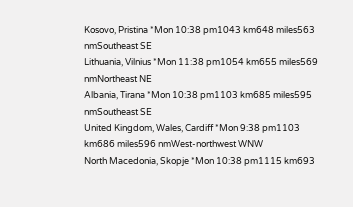Kosovo, Pristina *Mon 10:38 pm1043 km648 miles563 nmSoutheast SE
Lithuania, Vilnius *Mon 11:38 pm1054 km655 miles569 nmNortheast NE
Albania, Tirana *Mon 10:38 pm1103 km685 miles595 nmSoutheast SE
United Kingdom, Wales, Cardiff *Mon 9:38 pm1103 km686 miles596 nmWest-northwest WNW
North Macedonia, Skopje *Mon 10:38 pm1115 km693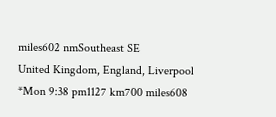miles602 nmSoutheast SE
United Kingdom, England, Liverpool *Mon 9:38 pm1127 km700 miles608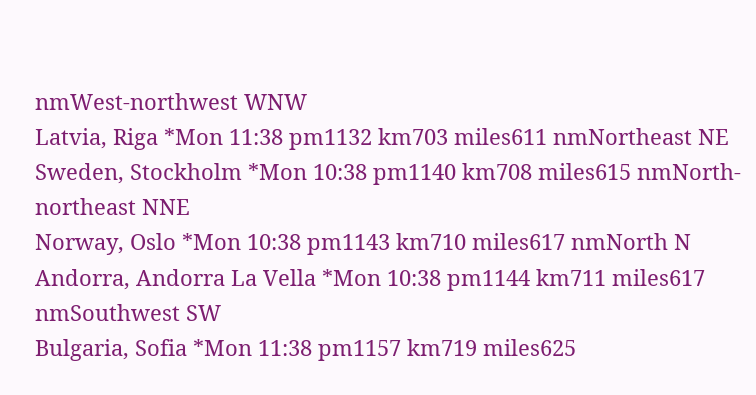nmWest-northwest WNW
Latvia, Riga *Mon 11:38 pm1132 km703 miles611 nmNortheast NE
Sweden, Stockholm *Mon 10:38 pm1140 km708 miles615 nmNorth-northeast NNE
Norway, Oslo *Mon 10:38 pm1143 km710 miles617 nmNorth N
Andorra, Andorra La Vella *Mon 10:38 pm1144 km711 miles617 nmSouthwest SW
Bulgaria, Sofia *Mon 11:38 pm1157 km719 miles625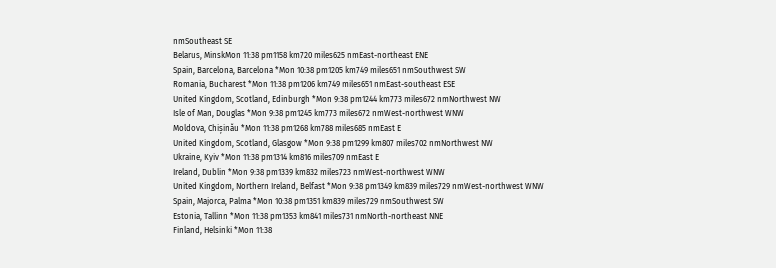nmSoutheast SE
Belarus, MinskMon 11:38 pm1158 km720 miles625 nmEast-northeast ENE
Spain, Barcelona, Barcelona *Mon 10:38 pm1205 km749 miles651 nmSouthwest SW
Romania, Bucharest *Mon 11:38 pm1206 km749 miles651 nmEast-southeast ESE
United Kingdom, Scotland, Edinburgh *Mon 9:38 pm1244 km773 miles672 nmNorthwest NW
Isle of Man, Douglas *Mon 9:38 pm1245 km773 miles672 nmWest-northwest WNW
Moldova, Chișinău *Mon 11:38 pm1268 km788 miles685 nmEast E
United Kingdom, Scotland, Glasgow *Mon 9:38 pm1299 km807 miles702 nmNorthwest NW
Ukraine, Kyiv *Mon 11:38 pm1314 km816 miles709 nmEast E
Ireland, Dublin *Mon 9:38 pm1339 km832 miles723 nmWest-northwest WNW
United Kingdom, Northern Ireland, Belfast *Mon 9:38 pm1349 km839 miles729 nmWest-northwest WNW
Spain, Majorca, Palma *Mon 10:38 pm1351 km839 miles729 nmSouthwest SW
Estonia, Tallinn *Mon 11:38 pm1353 km841 miles731 nmNorth-northeast NNE
Finland, Helsinki *Mon 11:38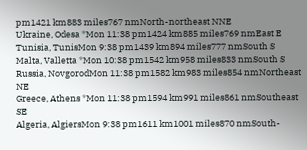pm1421 km883 miles767 nmNorth-northeast NNE
Ukraine, Odesa *Mon 11:38 pm1424 km885 miles769 nmEast E
Tunisia, TunisMon 9:38 pm1439 km894 miles777 nmSouth S
Malta, Valletta *Mon 10:38 pm1542 km958 miles833 nmSouth S
Russia, NovgorodMon 11:38 pm1582 km983 miles854 nmNortheast NE
Greece, Athens *Mon 11:38 pm1594 km991 miles861 nmSoutheast SE
Algeria, AlgiersMon 9:38 pm1611 km1001 miles870 nmSouth-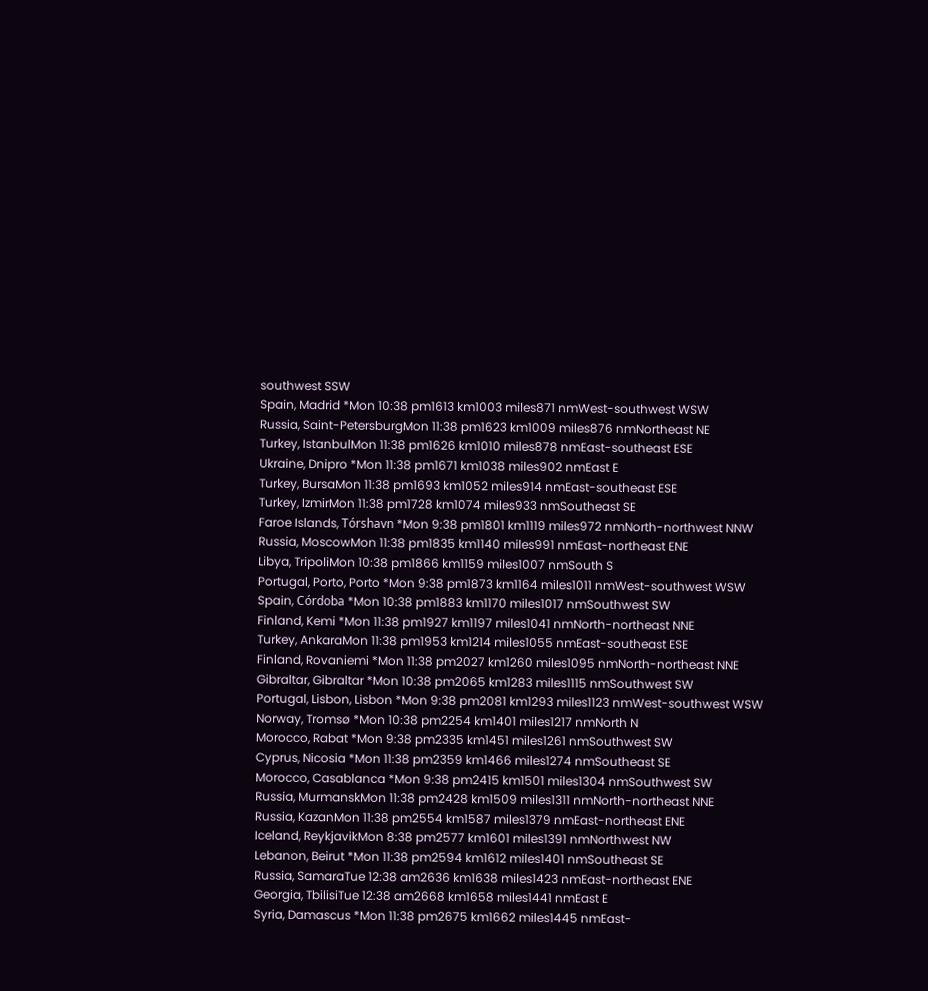southwest SSW
Spain, Madrid *Mon 10:38 pm1613 km1003 miles871 nmWest-southwest WSW
Russia, Saint-PetersburgMon 11:38 pm1623 km1009 miles876 nmNortheast NE
Turkey, IstanbulMon 11:38 pm1626 km1010 miles878 nmEast-southeast ESE
Ukraine, Dnipro *Mon 11:38 pm1671 km1038 miles902 nmEast E
Turkey, BursaMon 11:38 pm1693 km1052 miles914 nmEast-southeast ESE
Turkey, IzmirMon 11:38 pm1728 km1074 miles933 nmSoutheast SE
Faroe Islands, Tórshavn *Mon 9:38 pm1801 km1119 miles972 nmNorth-northwest NNW
Russia, MoscowMon 11:38 pm1835 km1140 miles991 nmEast-northeast ENE
Libya, TripoliMon 10:38 pm1866 km1159 miles1007 nmSouth S
Portugal, Porto, Porto *Mon 9:38 pm1873 km1164 miles1011 nmWest-southwest WSW
Spain, Córdoba *Mon 10:38 pm1883 km1170 miles1017 nmSouthwest SW
Finland, Kemi *Mon 11:38 pm1927 km1197 miles1041 nmNorth-northeast NNE
Turkey, AnkaraMon 11:38 pm1953 km1214 miles1055 nmEast-southeast ESE
Finland, Rovaniemi *Mon 11:38 pm2027 km1260 miles1095 nmNorth-northeast NNE
Gibraltar, Gibraltar *Mon 10:38 pm2065 km1283 miles1115 nmSouthwest SW
Portugal, Lisbon, Lisbon *Mon 9:38 pm2081 km1293 miles1123 nmWest-southwest WSW
Norway, Tromsø *Mon 10:38 pm2254 km1401 miles1217 nmNorth N
Morocco, Rabat *Mon 9:38 pm2335 km1451 miles1261 nmSouthwest SW
Cyprus, Nicosia *Mon 11:38 pm2359 km1466 miles1274 nmSoutheast SE
Morocco, Casablanca *Mon 9:38 pm2415 km1501 miles1304 nmSouthwest SW
Russia, MurmanskMon 11:38 pm2428 km1509 miles1311 nmNorth-northeast NNE
Russia, KazanMon 11:38 pm2554 km1587 miles1379 nmEast-northeast ENE
Iceland, ReykjavikMon 8:38 pm2577 km1601 miles1391 nmNorthwest NW
Lebanon, Beirut *Mon 11:38 pm2594 km1612 miles1401 nmSoutheast SE
Russia, SamaraTue 12:38 am2636 km1638 miles1423 nmEast-northeast ENE
Georgia, TbilisiTue 12:38 am2668 km1658 miles1441 nmEast E
Syria, Damascus *Mon 11:38 pm2675 km1662 miles1445 nmEast-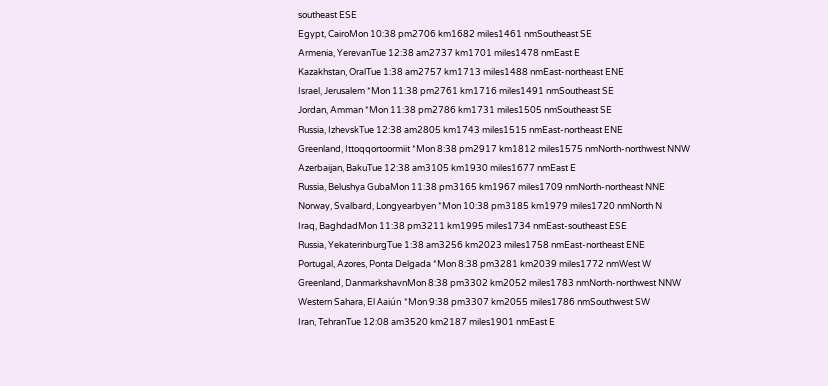southeast ESE
Egypt, CairoMon 10:38 pm2706 km1682 miles1461 nmSoutheast SE
Armenia, YerevanTue 12:38 am2737 km1701 miles1478 nmEast E
Kazakhstan, OralTue 1:38 am2757 km1713 miles1488 nmEast-northeast ENE
Israel, Jerusalem *Mon 11:38 pm2761 km1716 miles1491 nmSoutheast SE
Jordan, Amman *Mon 11:38 pm2786 km1731 miles1505 nmSoutheast SE
Russia, IzhevskTue 12:38 am2805 km1743 miles1515 nmEast-northeast ENE
Greenland, Ittoqqortoormiit *Mon 8:38 pm2917 km1812 miles1575 nmNorth-northwest NNW
Azerbaijan, BakuTue 12:38 am3105 km1930 miles1677 nmEast E
Russia, Belushya GubaMon 11:38 pm3165 km1967 miles1709 nmNorth-northeast NNE
Norway, Svalbard, Longyearbyen *Mon 10:38 pm3185 km1979 miles1720 nmNorth N
Iraq, BaghdadMon 11:38 pm3211 km1995 miles1734 nmEast-southeast ESE
Russia, YekaterinburgTue 1:38 am3256 km2023 miles1758 nmEast-northeast ENE
Portugal, Azores, Ponta Delgada *Mon 8:38 pm3281 km2039 miles1772 nmWest W
Greenland, DanmarkshavnMon 8:38 pm3302 km2052 miles1783 nmNorth-northwest NNW
Western Sahara, El Aaiún *Mon 9:38 pm3307 km2055 miles1786 nmSouthwest SW
Iran, TehranTue 12:08 am3520 km2187 miles1901 nmEast E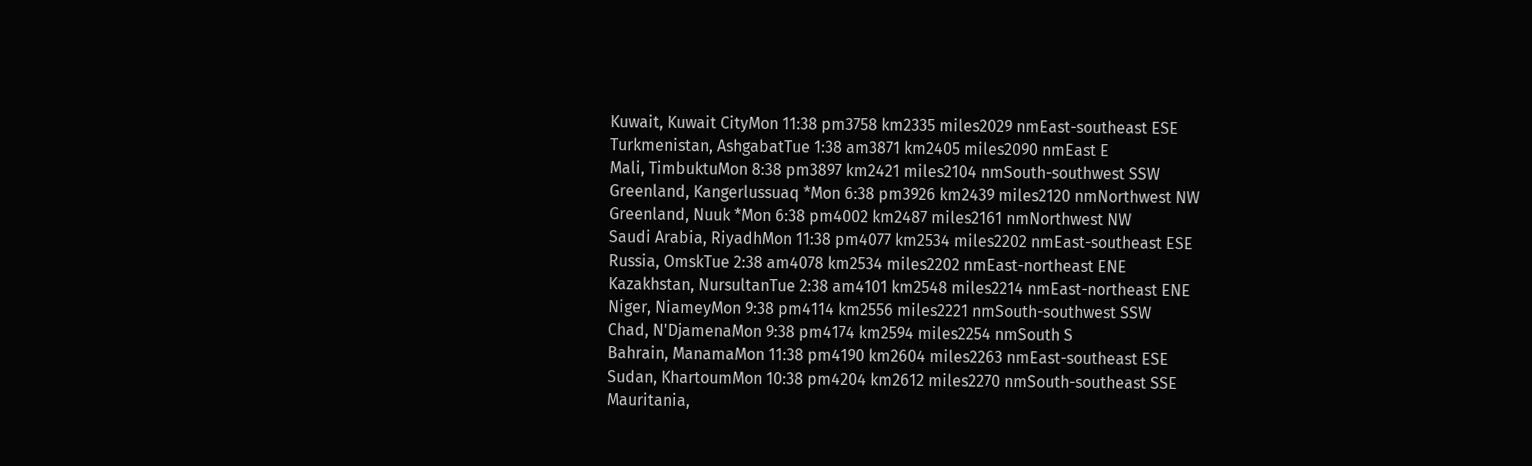Kuwait, Kuwait CityMon 11:38 pm3758 km2335 miles2029 nmEast-southeast ESE
Turkmenistan, AshgabatTue 1:38 am3871 km2405 miles2090 nmEast E
Mali, TimbuktuMon 8:38 pm3897 km2421 miles2104 nmSouth-southwest SSW
Greenland, Kangerlussuaq *Mon 6:38 pm3926 km2439 miles2120 nmNorthwest NW
Greenland, Nuuk *Mon 6:38 pm4002 km2487 miles2161 nmNorthwest NW
Saudi Arabia, RiyadhMon 11:38 pm4077 km2534 miles2202 nmEast-southeast ESE
Russia, OmskTue 2:38 am4078 km2534 miles2202 nmEast-northeast ENE
Kazakhstan, NursultanTue 2:38 am4101 km2548 miles2214 nmEast-northeast ENE
Niger, NiameyMon 9:38 pm4114 km2556 miles2221 nmSouth-southwest SSW
Chad, N'DjamenaMon 9:38 pm4174 km2594 miles2254 nmSouth S
Bahrain, ManamaMon 11:38 pm4190 km2604 miles2263 nmEast-southeast ESE
Sudan, KhartoumMon 10:38 pm4204 km2612 miles2270 nmSouth-southeast SSE
Mauritania,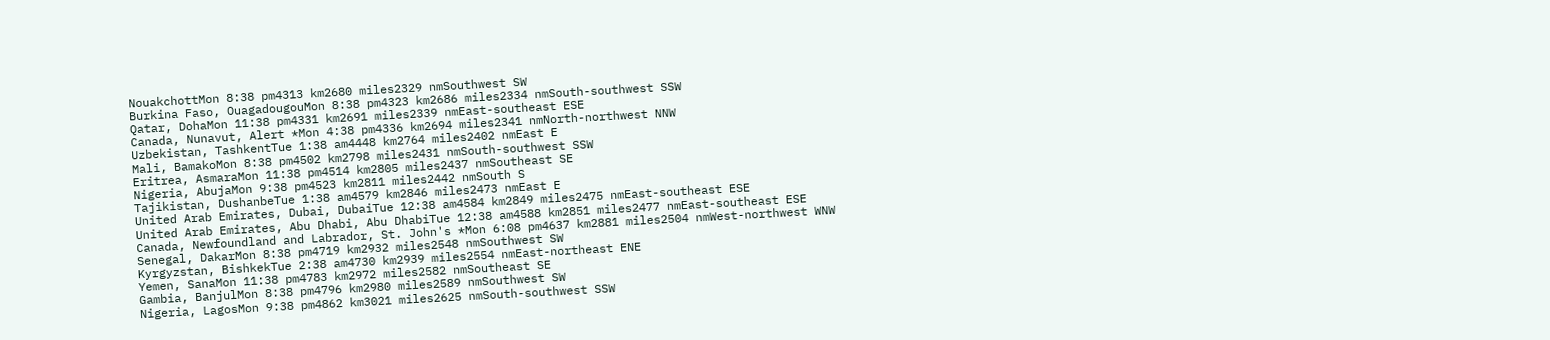NouakchottMon 8:38 pm4313 km2680 miles2329 nmSouthwest SW
Burkina Faso, OuagadougouMon 8:38 pm4323 km2686 miles2334 nmSouth-southwest SSW
Qatar, DohaMon 11:38 pm4331 km2691 miles2339 nmEast-southeast ESE
Canada, Nunavut, Alert *Mon 4:38 pm4336 km2694 miles2341 nmNorth-northwest NNW
Uzbekistan, TashkentTue 1:38 am4448 km2764 miles2402 nmEast E
Mali, BamakoMon 8:38 pm4502 km2798 miles2431 nmSouth-southwest SSW
Eritrea, AsmaraMon 11:38 pm4514 km2805 miles2437 nmSoutheast SE
Nigeria, AbujaMon 9:38 pm4523 km2811 miles2442 nmSouth S
Tajikistan, DushanbeTue 1:38 am4579 km2846 miles2473 nmEast E
United Arab Emirates, Dubai, DubaiTue 12:38 am4584 km2849 miles2475 nmEast-southeast ESE
United Arab Emirates, Abu Dhabi, Abu DhabiTue 12:38 am4588 km2851 miles2477 nmEast-southeast ESE
Canada, Newfoundland and Labrador, St. John's *Mon 6:08 pm4637 km2881 miles2504 nmWest-northwest WNW
Senegal, DakarMon 8:38 pm4719 km2932 miles2548 nmSouthwest SW
Kyrgyzstan, BishkekTue 2:38 am4730 km2939 miles2554 nmEast-northeast ENE
Yemen, SanaMon 11:38 pm4783 km2972 miles2582 nmSoutheast SE
Gambia, BanjulMon 8:38 pm4796 km2980 miles2589 nmSouthwest SW
Nigeria, LagosMon 9:38 pm4862 km3021 miles2625 nmSouth-southwest SSW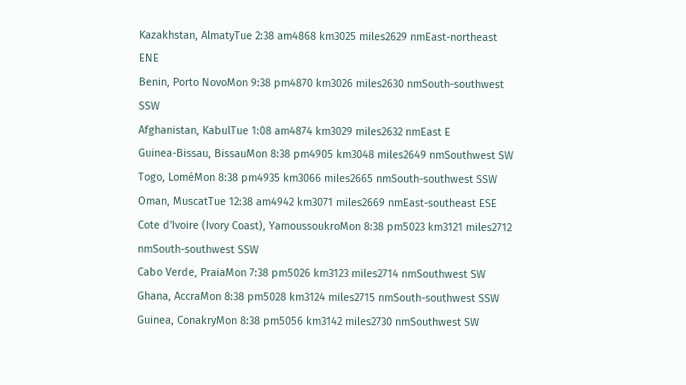Kazakhstan, AlmatyTue 2:38 am4868 km3025 miles2629 nmEast-northeast ENE
Benin, Porto NovoMon 9:38 pm4870 km3026 miles2630 nmSouth-southwest SSW
Afghanistan, KabulTue 1:08 am4874 km3029 miles2632 nmEast E
Guinea-Bissau, BissauMon 8:38 pm4905 km3048 miles2649 nmSouthwest SW
Togo, LoméMon 8:38 pm4935 km3066 miles2665 nmSouth-southwest SSW
Oman, MuscatTue 12:38 am4942 km3071 miles2669 nmEast-southeast ESE
Cote d'Ivoire (Ivory Coast), YamoussoukroMon 8:38 pm5023 km3121 miles2712 nmSouth-southwest SSW
Cabo Verde, PraiaMon 7:38 pm5026 km3123 miles2714 nmSouthwest SW
Ghana, AccraMon 8:38 pm5028 km3124 miles2715 nmSouth-southwest SSW
Guinea, ConakryMon 8:38 pm5056 km3142 miles2730 nmSouthwest SW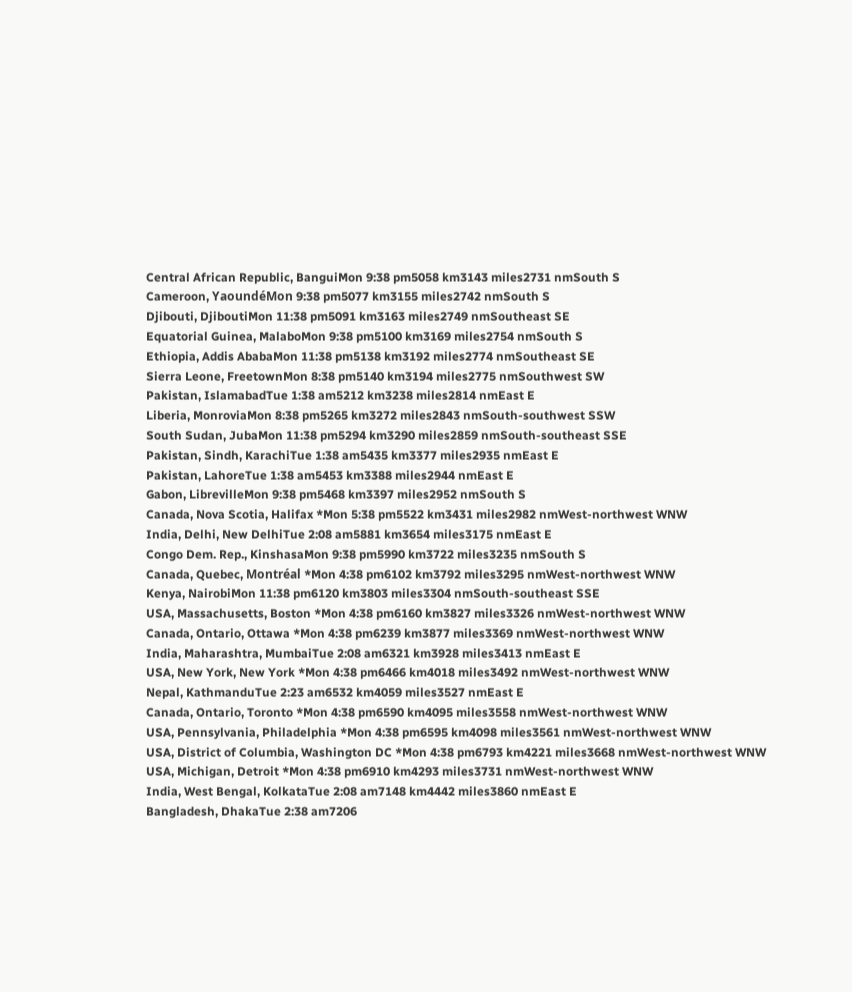Central African Republic, BanguiMon 9:38 pm5058 km3143 miles2731 nmSouth S
Cameroon, YaoundéMon 9:38 pm5077 km3155 miles2742 nmSouth S
Djibouti, DjiboutiMon 11:38 pm5091 km3163 miles2749 nmSoutheast SE
Equatorial Guinea, MalaboMon 9:38 pm5100 km3169 miles2754 nmSouth S
Ethiopia, Addis AbabaMon 11:38 pm5138 km3192 miles2774 nmSoutheast SE
Sierra Leone, FreetownMon 8:38 pm5140 km3194 miles2775 nmSouthwest SW
Pakistan, IslamabadTue 1:38 am5212 km3238 miles2814 nmEast E
Liberia, MonroviaMon 8:38 pm5265 km3272 miles2843 nmSouth-southwest SSW
South Sudan, JubaMon 11:38 pm5294 km3290 miles2859 nmSouth-southeast SSE
Pakistan, Sindh, KarachiTue 1:38 am5435 km3377 miles2935 nmEast E
Pakistan, LahoreTue 1:38 am5453 km3388 miles2944 nmEast E
Gabon, LibrevilleMon 9:38 pm5468 km3397 miles2952 nmSouth S
Canada, Nova Scotia, Halifax *Mon 5:38 pm5522 km3431 miles2982 nmWest-northwest WNW
India, Delhi, New DelhiTue 2:08 am5881 km3654 miles3175 nmEast E
Congo Dem. Rep., KinshasaMon 9:38 pm5990 km3722 miles3235 nmSouth S
Canada, Quebec, Montréal *Mon 4:38 pm6102 km3792 miles3295 nmWest-northwest WNW
Kenya, NairobiMon 11:38 pm6120 km3803 miles3304 nmSouth-southeast SSE
USA, Massachusetts, Boston *Mon 4:38 pm6160 km3827 miles3326 nmWest-northwest WNW
Canada, Ontario, Ottawa *Mon 4:38 pm6239 km3877 miles3369 nmWest-northwest WNW
India, Maharashtra, MumbaiTue 2:08 am6321 km3928 miles3413 nmEast E
USA, New York, New York *Mon 4:38 pm6466 km4018 miles3492 nmWest-northwest WNW
Nepal, KathmanduTue 2:23 am6532 km4059 miles3527 nmEast E
Canada, Ontario, Toronto *Mon 4:38 pm6590 km4095 miles3558 nmWest-northwest WNW
USA, Pennsylvania, Philadelphia *Mon 4:38 pm6595 km4098 miles3561 nmWest-northwest WNW
USA, District of Columbia, Washington DC *Mon 4:38 pm6793 km4221 miles3668 nmWest-northwest WNW
USA, Michigan, Detroit *Mon 4:38 pm6910 km4293 miles3731 nmWest-northwest WNW
India, West Bengal, KolkataTue 2:08 am7148 km4442 miles3860 nmEast E
Bangladesh, DhakaTue 2:38 am7206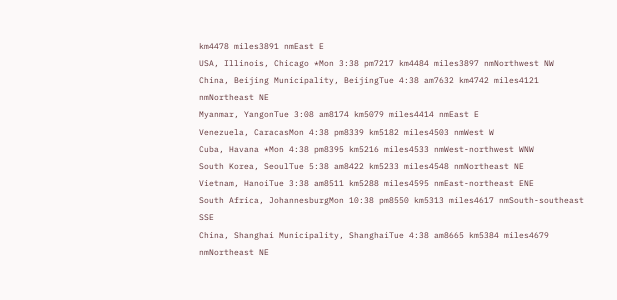km4478 miles3891 nmEast E
USA, Illinois, Chicago *Mon 3:38 pm7217 km4484 miles3897 nmNorthwest NW
China, Beijing Municipality, BeijingTue 4:38 am7632 km4742 miles4121 nmNortheast NE
Myanmar, YangonTue 3:08 am8174 km5079 miles4414 nmEast E
Venezuela, CaracasMon 4:38 pm8339 km5182 miles4503 nmWest W
Cuba, Havana *Mon 4:38 pm8395 km5216 miles4533 nmWest-northwest WNW
South Korea, SeoulTue 5:38 am8422 km5233 miles4548 nmNortheast NE
Vietnam, HanoiTue 3:38 am8511 km5288 miles4595 nmEast-northeast ENE
South Africa, JohannesburgMon 10:38 pm8550 km5313 miles4617 nmSouth-southeast SSE
China, Shanghai Municipality, ShanghaiTue 4:38 am8665 km5384 miles4679 nmNortheast NE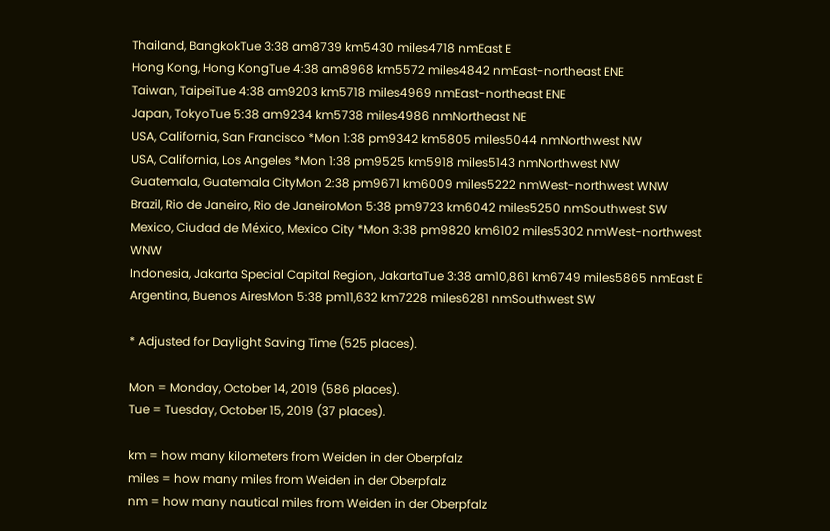Thailand, BangkokTue 3:38 am8739 km5430 miles4718 nmEast E
Hong Kong, Hong KongTue 4:38 am8968 km5572 miles4842 nmEast-northeast ENE
Taiwan, TaipeiTue 4:38 am9203 km5718 miles4969 nmEast-northeast ENE
Japan, TokyoTue 5:38 am9234 km5738 miles4986 nmNortheast NE
USA, California, San Francisco *Mon 1:38 pm9342 km5805 miles5044 nmNorthwest NW
USA, California, Los Angeles *Mon 1:38 pm9525 km5918 miles5143 nmNorthwest NW
Guatemala, Guatemala CityMon 2:38 pm9671 km6009 miles5222 nmWest-northwest WNW
Brazil, Rio de Janeiro, Rio de JaneiroMon 5:38 pm9723 km6042 miles5250 nmSouthwest SW
Mexico, Ciudad de México, Mexico City *Mon 3:38 pm9820 km6102 miles5302 nmWest-northwest WNW
Indonesia, Jakarta Special Capital Region, JakartaTue 3:38 am10,861 km6749 miles5865 nmEast E
Argentina, Buenos AiresMon 5:38 pm11,632 km7228 miles6281 nmSouthwest SW

* Adjusted for Daylight Saving Time (525 places).

Mon = Monday, October 14, 2019 (586 places).
Tue = Tuesday, October 15, 2019 (37 places).

km = how many kilometers from Weiden in der Oberpfalz
miles = how many miles from Weiden in der Oberpfalz
nm = how many nautical miles from Weiden in der Oberpfalz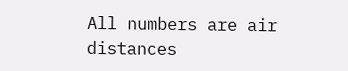All numbers are air distances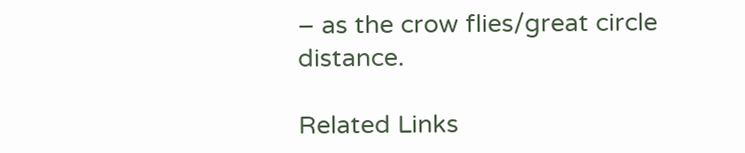– as the crow flies/great circle distance.

Related Links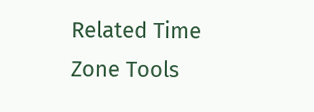Related Time Zone Tools